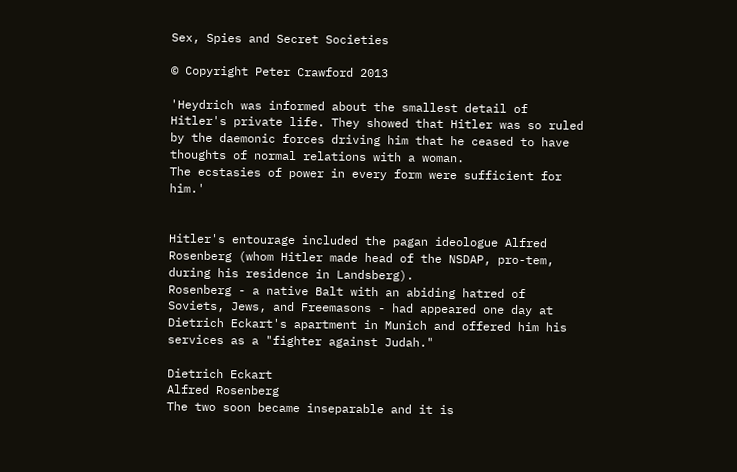Sex, Spies and Secret Societies

© Copyright Peter Crawford 2013

'Heydrich was informed about the smallest detail of Hitler's private life. They showed that Hitler was so ruled by the daemonic forces driving him that he ceased to have thoughts of normal relations with a woman.
The ecstasies of power in every form were sufficient for him.'


Hitler's entourage included the pagan ideologue Alfred Rosenberg (whom Hitler made head of the NSDAP, pro-tem, during his residence in Landsberg).
Rosenberg - a native Balt with an abiding hatred of Soviets, Jews, and Freemasons - had appeared one day at Dietrich Eckart's apartment in Munich and offered him his services as a "fighter against Judah."

Dietrich Eckart
Alfred Rosenberg
The two soon became inseparable and it is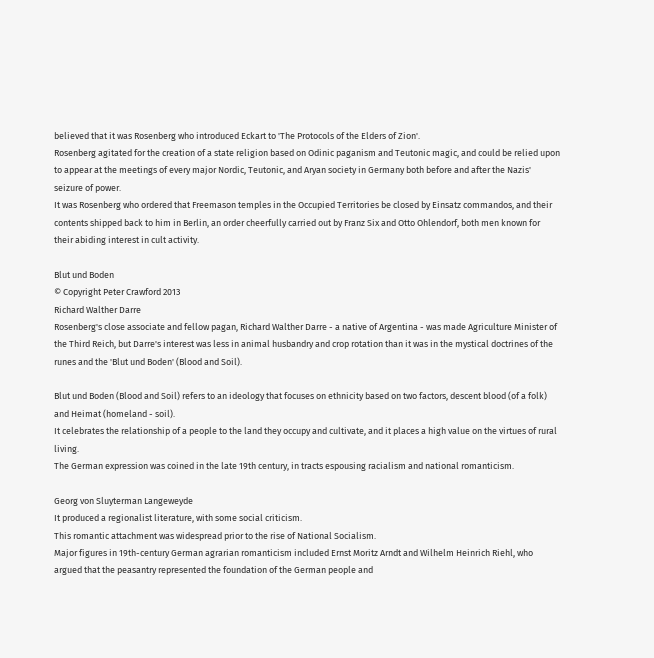believed that it was Rosenberg who introduced Eckart to 'The Protocols of the Elders of Zion'.
Rosenberg agitated for the creation of a state religion based on Odinic paganism and Teutonic magic, and could be relied upon to appear at the meetings of every major Nordic, Teutonic, and Aryan society in Germany both before and after the Nazis' seizure of power.
It was Rosenberg who ordered that Freemason temples in the Occupied Territories be closed by Einsatz commandos, and their contents shipped back to him in Berlin, an order cheerfully carried out by Franz Six and Otto Ohlendorf, both men known for their abiding interest in cult activity.

Blut und Boden
© Copyright Peter Crawford 2013
Richard Walther Darre
Rosenberg's close associate and fellow pagan, Richard Walther Darre - a native of Argentina - was made Agriculture Minister of the Third Reich, but Darre's interest was less in animal husbandry and crop rotation than it was in the mystical doctrines of the runes and the 'Blut und Boden' (Blood and Soil).

Blut und Boden (Blood and Soil) refers to an ideology that focuses on ethnicity based on two factors, descent blood (of a folk) and Heimat (homeland - soil).
It celebrates the relationship of a people to the land they occupy and cultivate, and it places a high value on the virtues of rural living.
The German expression was coined in the late 19th century, in tracts espousing racialism and national romanticism.

Georg von Sluyterman Langeweyde
It produced a regionalist literature, with some social criticism.
This romantic attachment was widespread prior to the rise of National Socialism.
Major figures in 19th-century German agrarian romanticism included Ernst Moritz Arndt and Wilhelm Heinrich Riehl, who argued that the peasantry represented the foundation of the German people and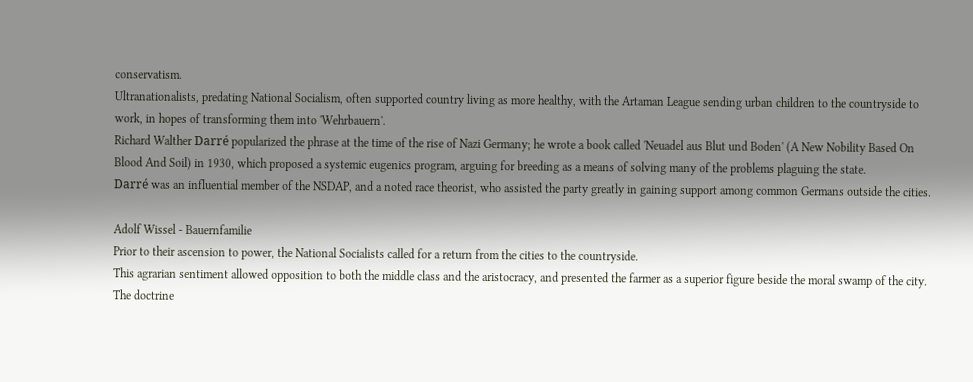conservatism.
Ultranationalists, predating National Socialism, often supported country living as more healthy, with the Artaman League sending urban children to the countryside to work, in hopes of transforming them into 'Wehrbauern'.
Richard Walther Darré popularized the phrase at the time of the rise of Nazi Germany; he wrote a book called 'Neuadel aus Blut und Boden' (A New Nobility Based On Blood And Soil) in 1930, which proposed a systemic eugenics program, arguing for breeding as a means of solving many of the problems plaguing the state.
Darré was an influential member of the NSDAP, and a noted race theorist, who assisted the party greatly in gaining support among common Germans outside the cities.

Adolf Wissel - Bauernfamilie
Prior to their ascension to power, the National Socialists called for a return from the cities to the countryside.
This agrarian sentiment allowed opposition to both the middle class and the aristocracy, and presented the farmer as a superior figure beside the moral swamp of the city.
The doctrine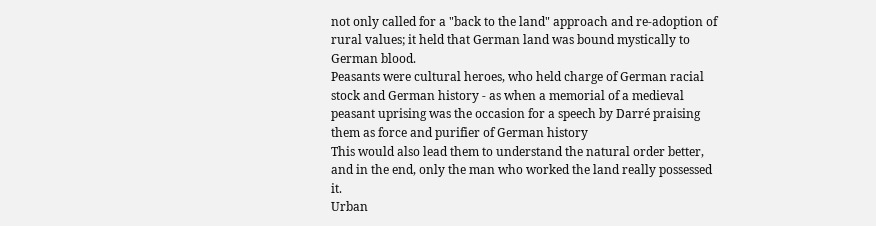not only called for a "back to the land" approach and re-adoption of rural values; it held that German land was bound mystically to German blood.
Peasants were cultural heroes, who held charge of German racial stock and German history - as when a memorial of a medieval peasant uprising was the occasion for a speech by Darré praising them as force and purifier of German history
This would also lead them to understand the natural order better, and in the end, only the man who worked the land really possessed it.
Urban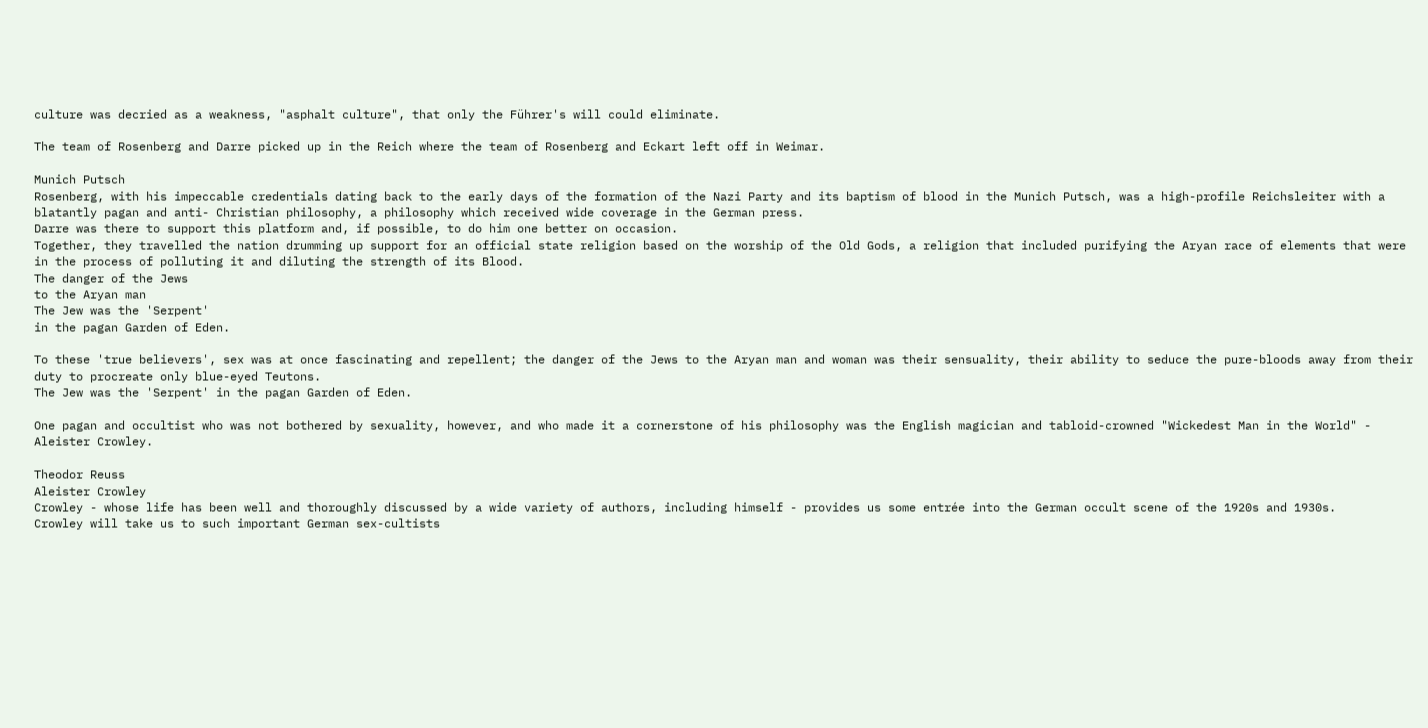culture was decried as a weakness, "asphalt culture", that only the Führer's will could eliminate.

The team of Rosenberg and Darre picked up in the Reich where the team of Rosenberg and Eckart left off in Weimar.

Munich Putsch
Rosenberg, with his impeccable credentials dating back to the early days of the formation of the Nazi Party and its baptism of blood in the Munich Putsch, was a high-profile Reichsleiter with a blatantly pagan and anti- Christian philosophy, a philosophy which received wide coverage in the German press.
Darre was there to support this platform and, if possible, to do him one better on occasion.
Together, they travelled the nation drumming up support for an official state religion based on the worship of the Old Gods, a religion that included purifying the Aryan race of elements that were in the process of polluting it and diluting the strength of its Blood.
The danger of the Jews
to the Aryan man
The Jew was the 'Serpent'
in the pagan Garden of Eden.

To these 'true believers', sex was at once fascinating and repellent; the danger of the Jews to the Aryan man and woman was their sensuality, their ability to seduce the pure-bloods away from their duty to procreate only blue-eyed Teutons.
The Jew was the 'Serpent' in the pagan Garden of Eden.

One pagan and occultist who was not bothered by sexuality, however, and who made it a cornerstone of his philosophy was the English magician and tabloid-crowned "Wickedest Man in the World" - Aleister Crowley.

Theodor Reuss
Aleister Crowley
Crowley - whose life has been well and thoroughly discussed by a wide variety of authors, including himself - provides us some entrée into the German occult scene of the 1920s and 1930s.
Crowley will take us to such important German sex-cultists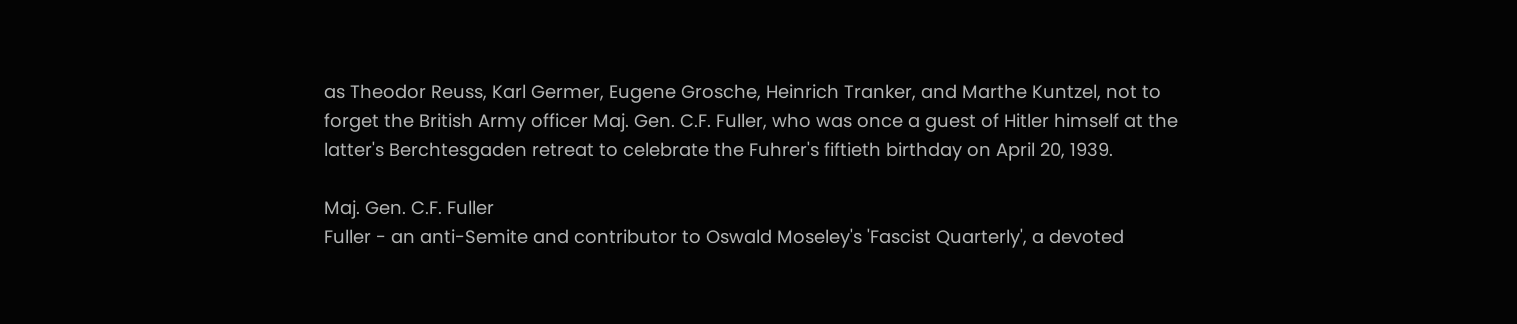as Theodor Reuss, Karl Germer, Eugene Grosche, Heinrich Tranker, and Marthe Kuntzel, not to forget the British Army officer Maj. Gen. C.F. Fuller, who was once a guest of Hitler himself at the latter's Berchtesgaden retreat to celebrate the Fuhrer's fiftieth birthday on April 20, 1939.

Maj. Gen. C.F. Fuller
Fuller - an anti-Semite and contributor to Oswald Moseley's 'Fascist Quarterly', a devoted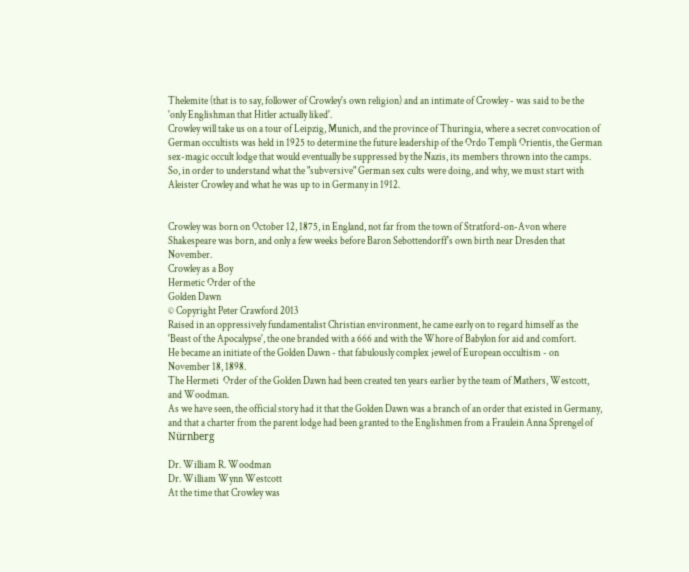Thelemite (that is to say, follower of Crowley's own religion) and an intimate of Crowley - was said to be the 'only Englishman that Hitler actually liked'.
Crowley will take us on a tour of Leipzig, Munich, and the province of Thuringia, where a secret convocation of German occultists was held in 1925 to determine the future leadership of the Ordo Templi Orientis, the German sex-magic occult lodge that would eventually be suppressed by the Nazis, its members thrown into the camps.
So, in order to understand what the "subversive" German sex cults were doing, and why, we must start with Aleister Crowley and what he was up to in Germany in 1912.


Crowley was born on October 12, 1875, in England, not far from the town of Stratford-on-Avon where Shakespeare was born, and only a few weeks before Baron Sebottendorff's own birth near Dresden that November.
Crowley as a Boy
Hermetic Order of the
Golden Dawn
© Copyright Peter Crawford 2013
Raised in an oppressively fundamentalist Christian environment, he came early on to regard himself as the 'Beast of the Apocalypse', the one branded with a 666 and with the Whore of Babylon for aid and comfort.
He became an initiate of the Golden Dawn - that fabulously complex jewel of European occultism - on November 18, 1898.
The Hermeti  Order of the Golden Dawn had been created ten years earlier by the team of Mathers, Westcott, and Woodman.
As we have seen, the official story had it that the Golden Dawn was a branch of an order that existed in Germany, and that a charter from the parent lodge had been granted to the Englishmen from a Fraulein Anna Sprengel of Nürnberg

Dr. William R. Woodman
Dr. William Wynn Westcott
At the time that Crowley was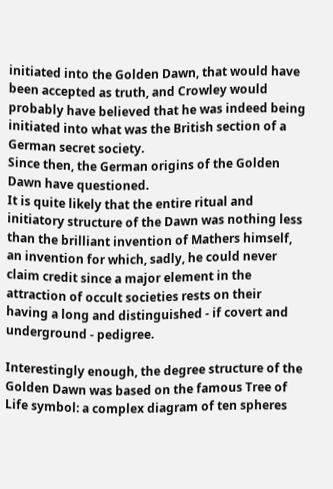initiated into the Golden Dawn, that would have been accepted as truth, and Crowley would probably have believed that he was indeed being initiated into what was the British section of a German secret society.
Since then, the German origins of the Golden Dawn have questioned.
It is quite likely that the entire ritual and initiatory structure of the Dawn was nothing less than the brilliant invention of Mathers himself, an invention for which, sadly, he could never claim credit since a major element in the attraction of occult societies rests on their having a long and distinguished - if covert and underground - pedigree.

Interestingly enough, the degree structure of the Golden Dawn was based on the famous Tree of Life symbol: a complex diagram of ten spheres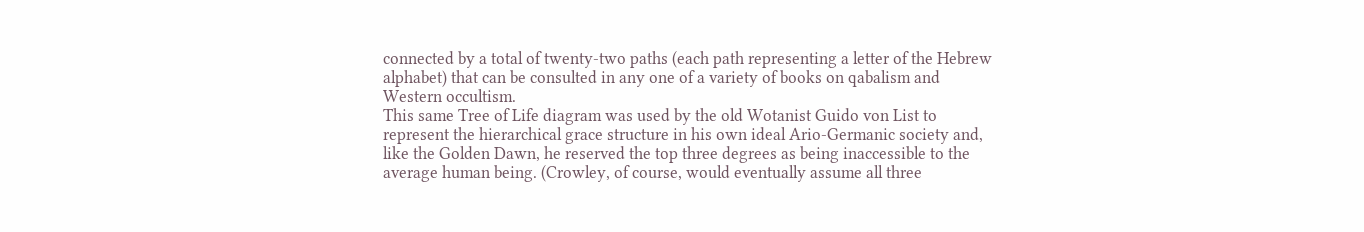connected by a total of twenty-two paths (each path representing a letter of the Hebrew alphabet) that can be consulted in any one of a variety of books on qabalism and Western occultism.
This same Tree of Life diagram was used by the old Wotanist Guido von List to represent the hierarchical grace structure in his own ideal Ario-Germanic society and, like the Golden Dawn, he reserved the top three degrees as being inaccessible to the average human being. (Crowley, of course, would eventually assume all three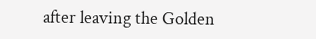after leaving the Golden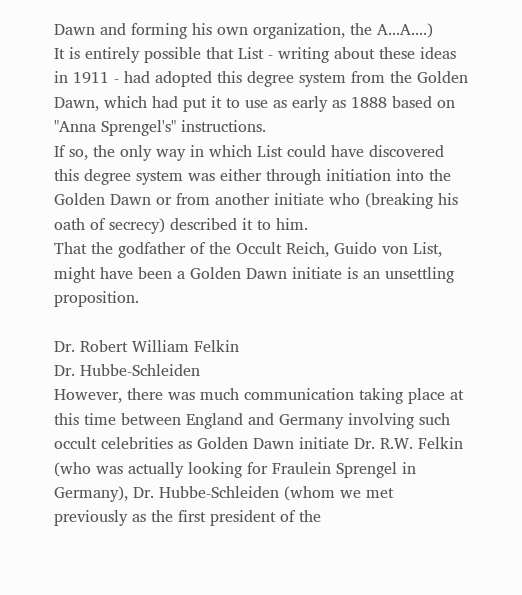Dawn and forming his own organization, the A...A....)
It is entirely possible that List - writing about these ideas in 1911 - had adopted this degree system from the Golden Dawn, which had put it to use as early as 1888 based on "Anna Sprengel's" instructions.
If so, the only way in which List could have discovered this degree system was either through initiation into the Golden Dawn or from another initiate who (breaking his oath of secrecy) described it to him.
That the godfather of the Occult Reich, Guido von List, might have been a Golden Dawn initiate is an unsettling proposition.

Dr. Robert William Felkin
Dr. Hubbe-Schleiden
However, there was much communication taking place at this time between England and Germany involving such occult celebrities as Golden Dawn initiate Dr. R.W. Felkin (who was actually looking for Fraulein Sprengel in Germany), Dr. Hubbe-Schleiden (whom we met previously as the first president of the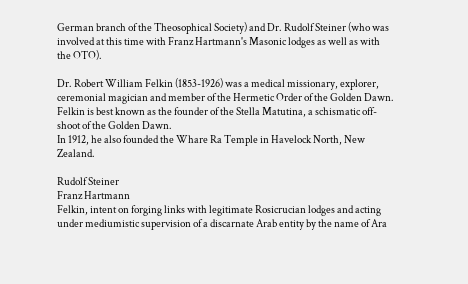German branch of the Theosophical Society) and Dr. Rudolf Steiner (who was involved at this time with Franz Hartmann's Masonic lodges as well as with the OTO).

Dr. Robert William Felkin (1853-1926) was a medical missionary, explorer, ceremonial magician and member of the Hermetic Order of the Golden Dawn. Felkin is best known as the founder of the Stella Matutina, a schismatic off-shoot of the Golden Dawn.
In 1912, he also founded the Whare Ra Temple in Havelock North, New Zealand.

Rudolf Steiner
Franz Hartmann
Felkin, intent on forging links with legitimate Rosicrucian lodges and acting under mediumistic supervision of a discarnate Arab entity by the name of Ara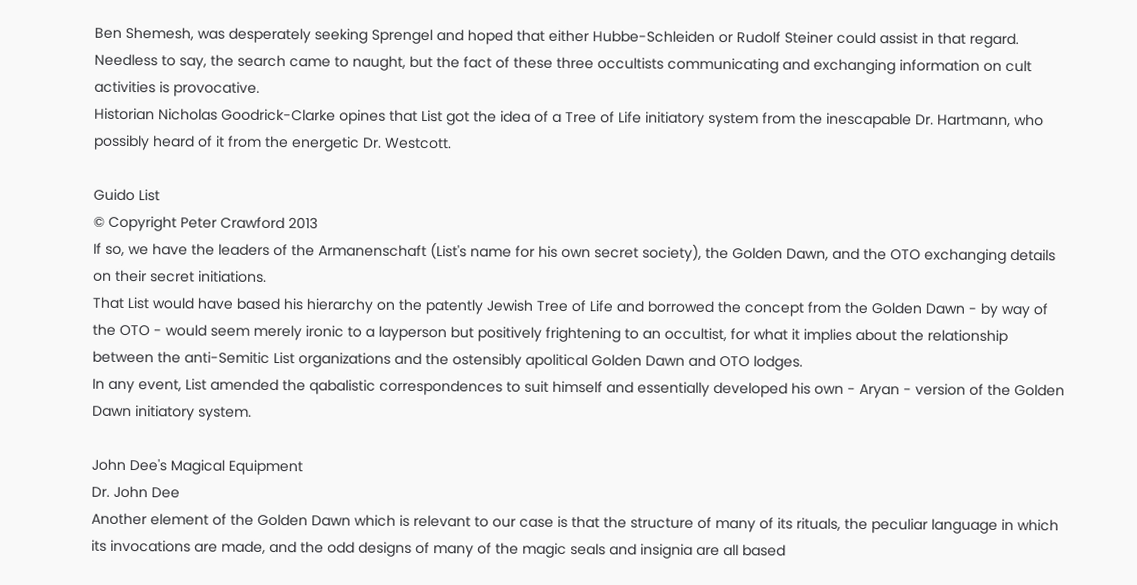Ben Shemesh, was desperately seeking Sprengel and hoped that either Hubbe-Schleiden or Rudolf Steiner could assist in that regard.
Needless to say, the search came to naught, but the fact of these three occultists communicating and exchanging information on cult activities is provocative.
Historian Nicholas Goodrick-Clarke opines that List got the idea of a Tree of Life initiatory system from the inescapable Dr. Hartmann, who possibly heard of it from the energetic Dr. Westcott.

Guido List
© Copyright Peter Crawford 2013
If so, we have the leaders of the Armanenschaft (List's name for his own secret society), the Golden Dawn, and the OTO exchanging details on their secret initiations.
That List would have based his hierarchy on the patently Jewish Tree of Life and borrowed the concept from the Golden Dawn - by way of the OTO - would seem merely ironic to a layperson but positively frightening to an occultist, for what it implies about the relationship between the anti-Semitic List organizations and the ostensibly apolitical Golden Dawn and OTO lodges.
In any event, List amended the qabalistic correspondences to suit himself and essentially developed his own - Aryan - version of the Golden Dawn initiatory system.

John Dee's Magical Equipment
Dr. John Dee
Another element of the Golden Dawn which is relevant to our case is that the structure of many of its rituals, the peculiar language in which its invocations are made, and the odd designs of many of the magic seals and insignia are all based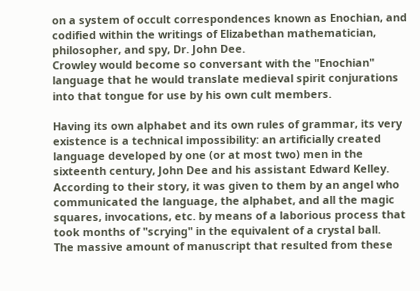on a system of occult correspondences known as Enochian, and codified within the writings of Elizabethan mathematician, philosopher, and spy, Dr. John Dee.
Crowley would become so conversant with the "Enochian" language that he would translate medieval spirit conjurations into that tongue for use by his own cult members.

Having its own alphabet and its own rules of grammar, its very existence is a technical impossibility: an artificially created language developed by one (or at most two) men in the sixteenth century, John Dee and his assistant Edward Kelley.
According to their story, it was given to them by an angel who communicated the language, the alphabet, and all the magic squares, invocations, etc. by means of a laborious process that took months of "scrying" in the equivalent of a crystal ball.
The massive amount of manuscript that resulted from these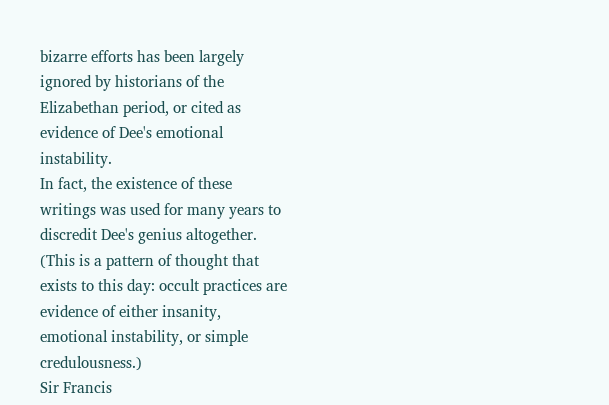bizarre efforts has been largely ignored by historians of the Elizabethan period, or cited as evidence of Dee's emotional instability.
In fact, the existence of these writings was used for many years to discredit Dee's genius altogether.
(This is a pattern of thought that exists to this day: occult practices are evidence of either insanity, emotional instability, or simple credulousness.)
Sir Francis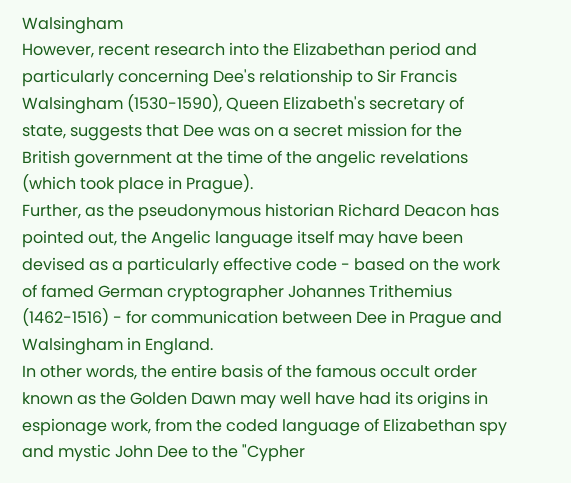Walsingham
However, recent research into the Elizabethan period and particularly concerning Dee's relationship to Sir Francis Walsingham (1530-1590), Queen Elizabeth's secretary of state, suggests that Dee was on a secret mission for the British government at the time of the angelic revelations (which took place in Prague).
Further, as the pseudonymous historian Richard Deacon has pointed out, the Angelic language itself may have been devised as a particularly effective code - based on the work of famed German cryptographer Johannes Trithemius (1462-1516) - for communication between Dee in Prague and Walsingham in England.
In other words, the entire basis of the famous occult order known as the Golden Dawn may well have had its origins in espionage work, from the coded language of Elizabethan spy and mystic John Dee to the "Cypher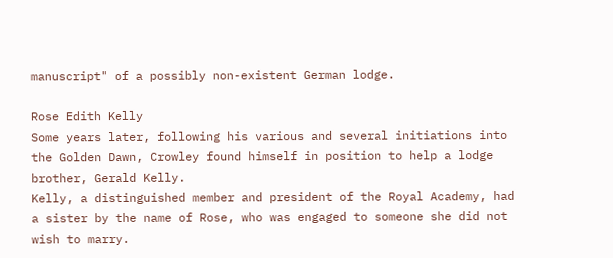manuscript" of a possibly non-existent German lodge.

Rose Edith Kelly
Some years later, following his various and several initiations into the Golden Dawn, Crowley found himself in position to help a lodge brother, Gerald Kelly.
Kelly, a distinguished member and president of the Royal Academy, had a sister by the name of Rose, who was engaged to someone she did not wish to marry.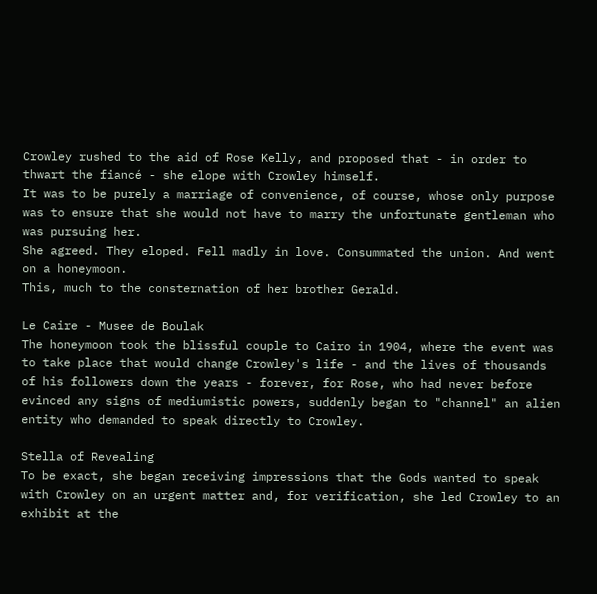Crowley rushed to the aid of Rose Kelly, and proposed that - in order to thwart the fiancé - she elope with Crowley himself.
It was to be purely a marriage of convenience, of course, whose only purpose was to ensure that she would not have to marry the unfortunate gentleman who was pursuing her.
She agreed. They eloped. Fell madly in love. Consummated the union. And went on a honeymoon.
This, much to the consternation of her brother Gerald.

Le Caire - Musee de Boulak
The honeymoon took the blissful couple to Cairo in 1904, where the event was to take place that would change Crowley's life - and the lives of thousands of his followers down the years - forever, for Rose, who had never before evinced any signs of mediumistic powers, suddenly began to "channel" an alien entity who demanded to speak directly to Crowley.

Stella of Revealing
To be exact, she began receiving impressions that the Gods wanted to speak with Crowley on an urgent matter and, for verification, she led Crowley to an exhibit at the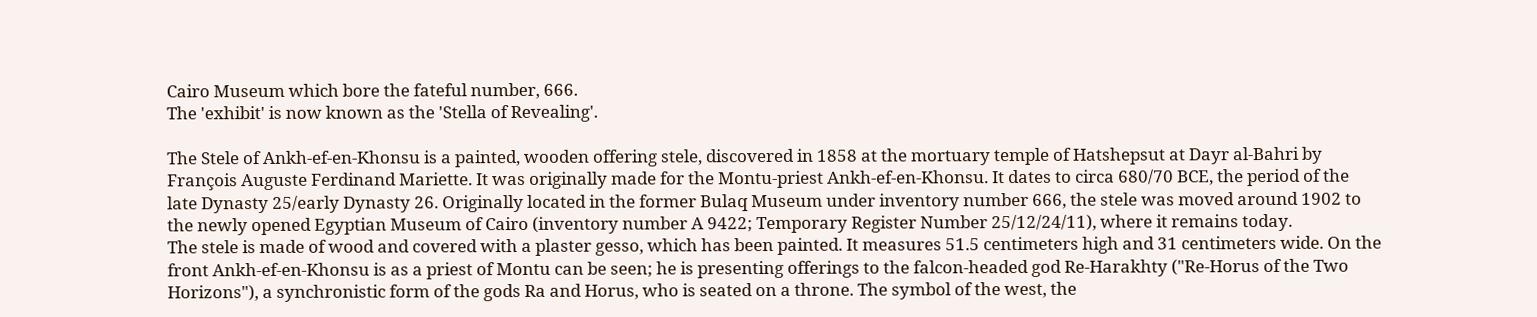Cairo Museum which bore the fateful number, 666.
The 'exhibit' is now known as the 'Stella of Revealing'.

The Stele of Ankh-ef-en-Khonsu is a painted, wooden offering stele, discovered in 1858 at the mortuary temple of Hatshepsut at Dayr al-Bahri by François Auguste Ferdinand Mariette. It was originally made for the Montu-priest Ankh-ef-en-Khonsu. It dates to circa 680/70 BCE, the period of the late Dynasty 25/early Dynasty 26. Originally located in the former Bulaq Museum under inventory number 666, the stele was moved around 1902 to the newly opened Egyptian Museum of Cairo (inventory number A 9422; Temporary Register Number 25/12/24/11), where it remains today.
The stele is made of wood and covered with a plaster gesso, which has been painted. It measures 51.5 centimeters high and 31 centimeters wide. On the front Ankh-ef-en-Khonsu is as a priest of Montu can be seen; he is presenting offerings to the falcon-headed god Re-Harakhty ("Re-Horus of the Two Horizons"), a synchronistic form of the gods Ra and Horus, who is seated on a throne. The symbol of the west, the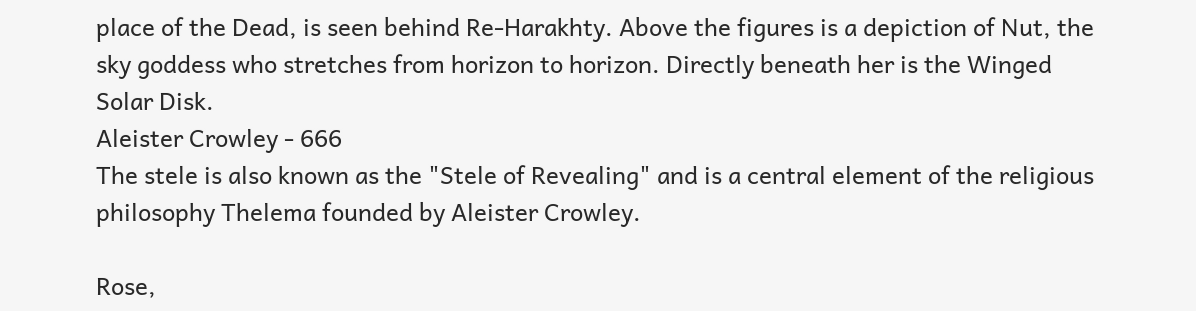place of the Dead, is seen behind Re-Harakhty. Above the figures is a depiction of Nut, the sky goddess who stretches from horizon to horizon. Directly beneath her is the Winged Solar Disk.
Aleister Crowley - 666
The stele is also known as the "Stele of Revealing" and is a central element of the religious philosophy Thelema founded by Aleister Crowley.

Rose,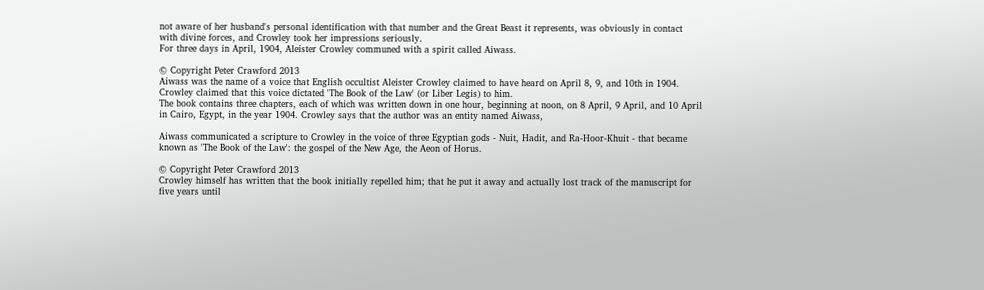not aware of her husband's personal identification with that number and the Great Beast it represents, was obviously in contact with divine forces, and Crowley took her impressions seriously.
For three days in April, 1904, Aleister Crowley communed with a spirit called Aiwass.

© Copyright Peter Crawford 2013
Aiwass was the name of a voice that English occultist Aleister Crowley claimed to have heard on April 8, 9, and 10th in 1904. Crowley claimed that this voice dictated 'The Book of the Law' (or Liber Legis) to him.
The book contains three chapters, each of which was written down in one hour, beginning at noon, on 8 April, 9 April, and 10 April in Cairo, Egypt, in the year 1904. Crowley says that the author was an entity named Aiwass,

Aiwass communicated a scripture to Crowley in the voice of three Egyptian gods - Nuit, Hadit, and Ra-Hoor-Khuit - that became known as 'The Book of the Law': the gospel of the New Age, the Aeon of Horus.

© Copyright Peter Crawford 2013
Crowley himself has written that the book initially repelled him; that he put it away and actually lost track of the manuscript for five years until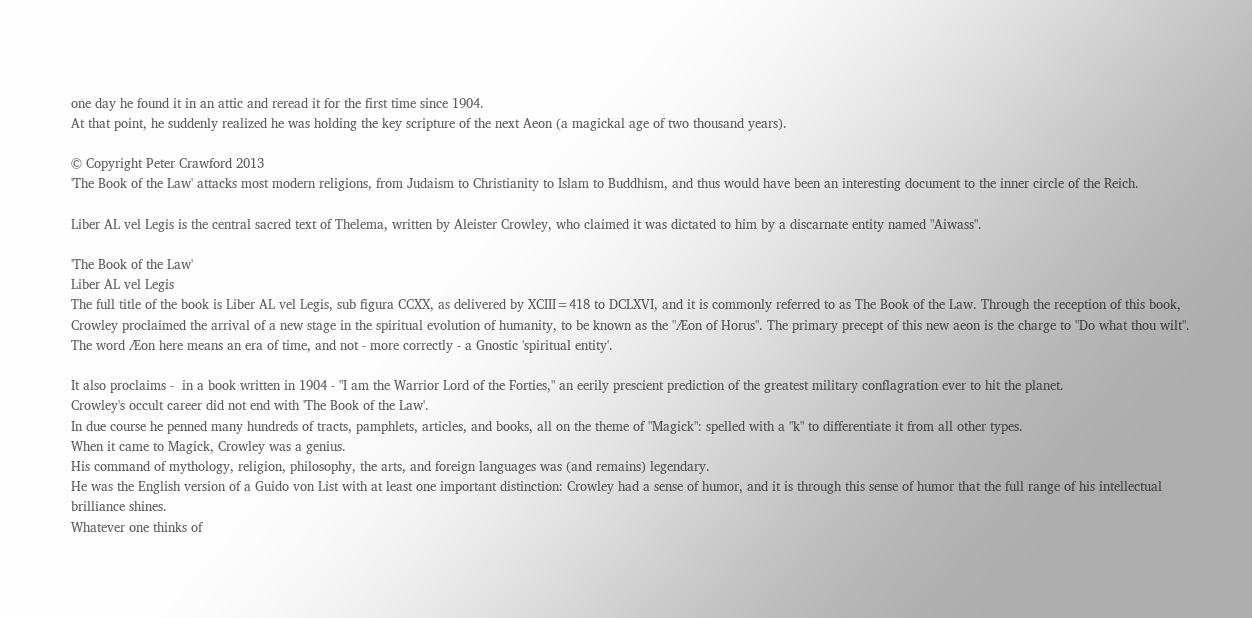one day he found it in an attic and reread it for the first time since 1904.
At that point, he suddenly realized he was holding the key scripture of the next Aeon (a magickal age of two thousand years).

© Copyright Peter Crawford 2013
'The Book of the Law' attacks most modern religions, from Judaism to Christianity to Islam to Buddhism, and thus would have been an interesting document to the inner circle of the Reich.

Liber AL vel Legis is the central sacred text of Thelema, written by Aleister Crowley, who claimed it was dictated to him by a discarnate entity named "Aiwass".

'The Book of the Law'
Liber AL vel Legis
The full title of the book is Liber AL vel Legis, sub figura CCXX, as delivered by XCIII=418 to DCLXVI, and it is commonly referred to as The Book of the Law. Through the reception of this book, Crowley proclaimed the arrival of a new stage in the spiritual evolution of humanity, to be known as the "Æon of Horus". The primary precept of this new aeon is the charge to "Do what thou wilt".
The word Æon here means an era of time, and not - more correctly - a Gnostic 'spiritual entity'.

It also proclaims -  in a book written in 1904 - "I am the Warrior Lord of the Forties," an eerily prescient prediction of the greatest military conflagration ever to hit the planet.
Crowley's occult career did not end with 'The Book of the Law'.
In due course he penned many hundreds of tracts, pamphlets, articles, and books, all on the theme of "Magick": spelled with a "k" to differentiate it from all other types.
When it came to Magick, Crowley was a genius.
His command of mythology, religion, philosophy, the arts, and foreign languages was (and remains) legendary.
He was the English version of a Guido von List with at least one important distinction: Crowley had a sense of humor, and it is through this sense of humor that the full range of his intellectual brilliance shines.
Whatever one thinks of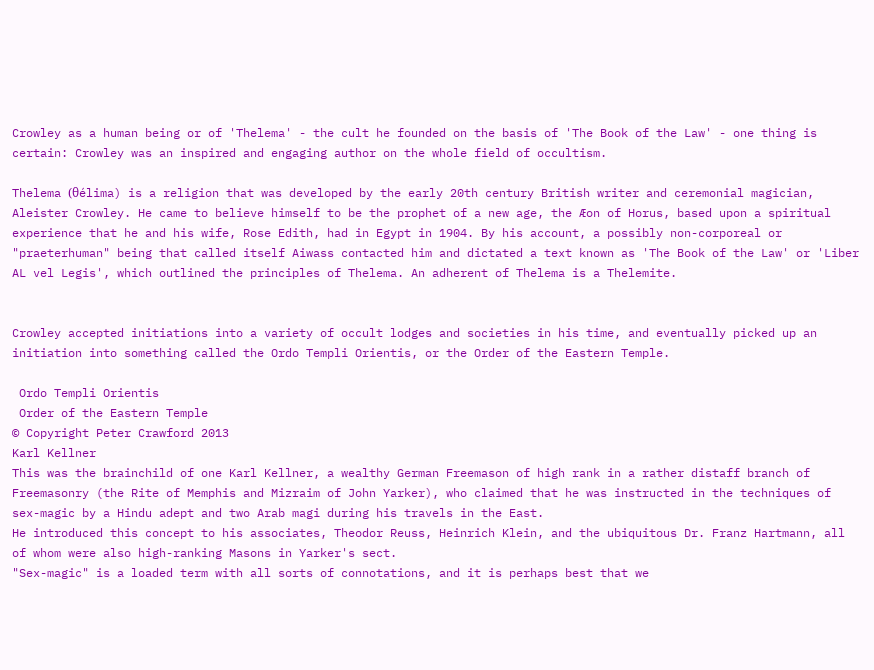Crowley as a human being or of 'Thelema' - the cult he founded on the basis of 'The Book of the Law' - one thing is certain: Crowley was an inspired and engaging author on the whole field of occultism.

Thelema (θélima) is a religion that was developed by the early 20th century British writer and ceremonial magician, Aleister Crowley. He came to believe himself to be the prophet of a new age, the Æon of Horus, based upon a spiritual experience that he and his wife, Rose Edith, had in Egypt in 1904. By his account, a possibly non-corporeal or "praeterhuman" being that called itself Aiwass contacted him and dictated a text known as 'The Book of the Law' or 'Liber AL vel Legis', which outlined the principles of Thelema. An adherent of Thelema is a Thelemite.


Crowley accepted initiations into a variety of occult lodges and societies in his time, and eventually picked up an initiation into something called the Ordo Templi Orientis, or the Order of the Eastern Temple.

 Ordo Templi Orientis
 Order of the Eastern Temple
© Copyright Peter Crawford 2013
Karl Kellner
This was the brainchild of one Karl Kellner, a wealthy German Freemason of high rank in a rather distaff branch of Freemasonry (the Rite of Memphis and Mizraim of John Yarker), who claimed that he was instructed in the techniques of sex-magic by a Hindu adept and two Arab magi during his travels in the East.
He introduced this concept to his associates, Theodor Reuss, Heinrich Klein, and the ubiquitous Dr. Franz Hartmann, all of whom were also high-ranking Masons in Yarker's sect.
"Sex-magic" is a loaded term with all sorts of connotations, and it is perhaps best that we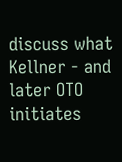discuss what Kellner - and later OTO initiates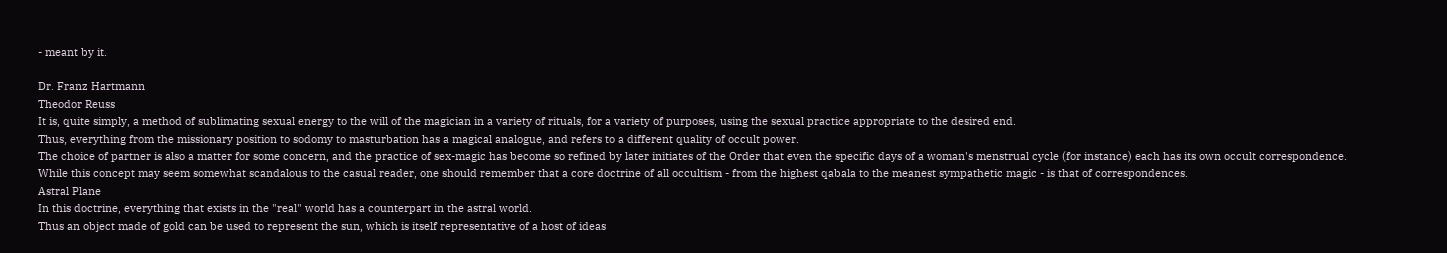- meant by it.

Dr. Franz Hartmann
Theodor Reuss
It is, quite simply, a method of sublimating sexual energy to the will of the magician in a variety of rituals, for a variety of purposes, using the sexual practice appropriate to the desired end.
Thus, everything from the missionary position to sodomy to masturbation has a magical analogue, and refers to a different quality of occult power.
The choice of partner is also a matter for some concern, and the practice of sex-magic has become so refined by later initiates of the Order that even the specific days of a woman's menstrual cycle (for instance) each has its own occult correspondence.
While this concept may seem somewhat scandalous to the casual reader, one should remember that a core doctrine of all occultism - from the highest qabala to the meanest sympathetic magic - is that of correspondences.
Astral Plane
In this doctrine, everything that exists in the "real" world has a counterpart in the astral world.
Thus an object made of gold can be used to represent the sun, which is itself representative of a host of ideas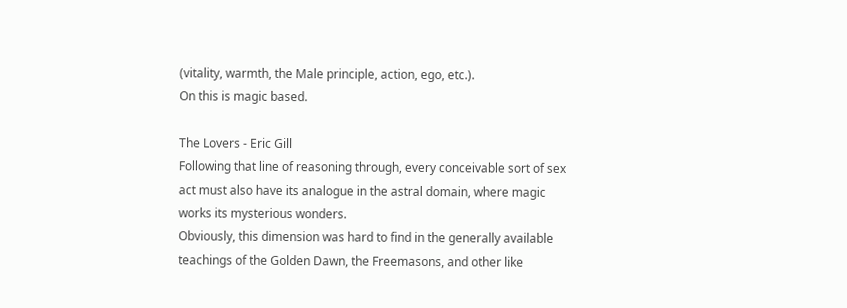(vitality, warmth, the Male principle, action, ego, etc.).
On this is magic based.

The Lovers - Eric Gill
Following that line of reasoning through, every conceivable sort of sex act must also have its analogue in the astral domain, where magic works its mysterious wonders.
Obviously, this dimension was hard to find in the generally available teachings of the Golden Dawn, the Freemasons, and other like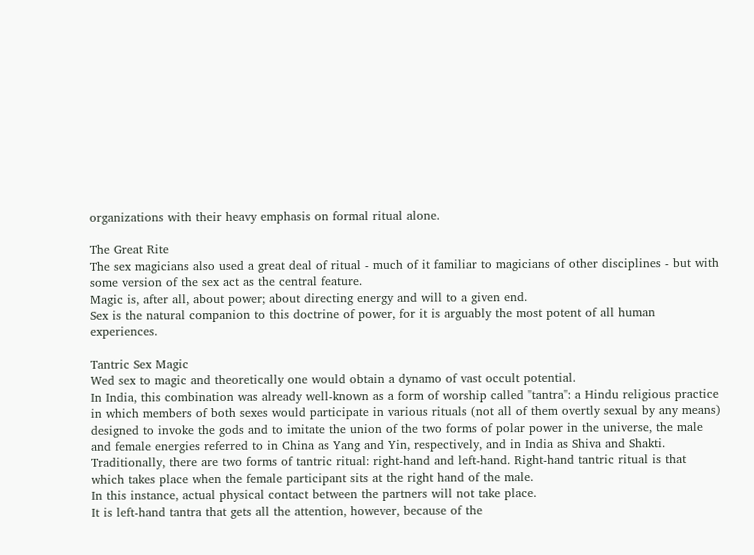organizations with their heavy emphasis on formal ritual alone.

The Great Rite
The sex magicians also used a great deal of ritual - much of it familiar to magicians of other disciplines - but with some version of the sex act as the central feature.
Magic is, after all, about power; about directing energy and will to a given end.
Sex is the natural companion to this doctrine of power, for it is arguably the most potent of all human experiences.

Tantric Sex Magic
Wed sex to magic and theoretically one would obtain a dynamo of vast occult potential.
In India, this combination was already well-known as a form of worship called "tantra": a Hindu religious practice in which members of both sexes would participate in various rituals (not all of them overtly sexual by any means) designed to invoke the gods and to imitate the union of the two forms of polar power in the universe, the male and female energies referred to in China as Yang and Yin, respectively, and in India as Shiva and Shakti.
Traditionally, there are two forms of tantric ritual: right-hand and left-hand. Right-hand tantric ritual is that which takes place when the female participant sits at the right hand of the male.
In this instance, actual physical contact between the partners will not take place.
It is left-hand tantra that gets all the attention, however, because of the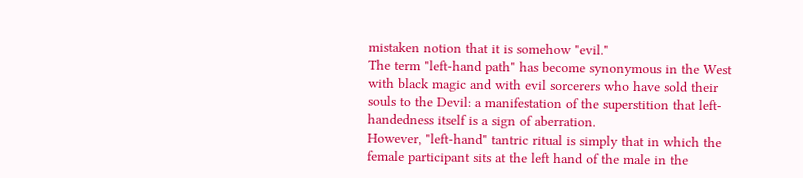mistaken notion that it is somehow "evil."
The term "left-hand path" has become synonymous in the West with black magic and with evil sorcerers who have sold their souls to the Devil: a manifestation of the superstition that left-handedness itself is a sign of aberration.
However, "left-hand" tantric ritual is simply that in which the female participant sits at the left hand of the male in the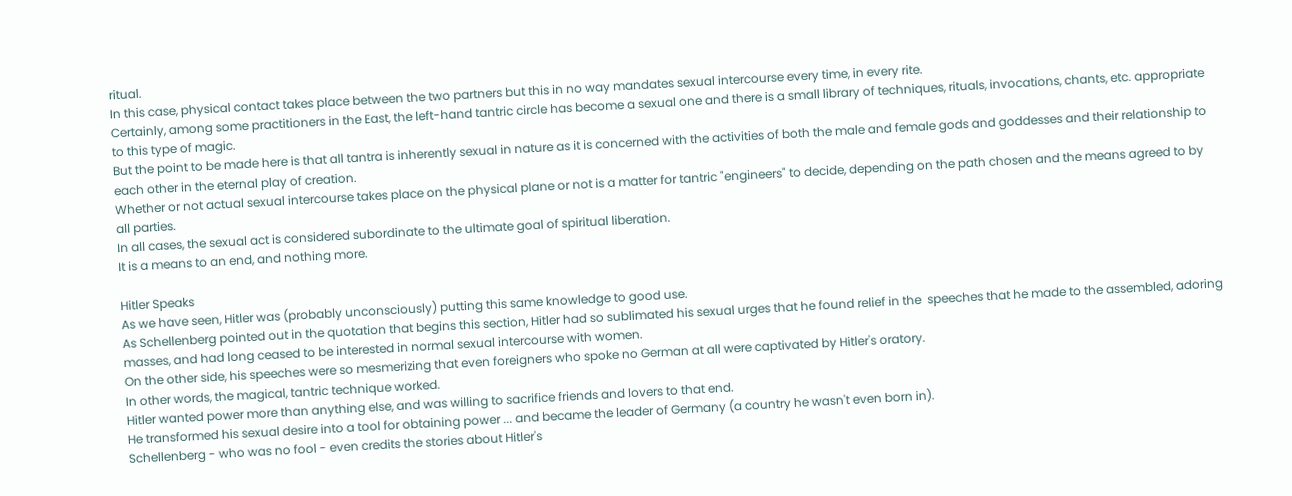ritual.
In this case, physical contact takes place between the two partners but this in no way mandates sexual intercourse every time, in every rite.
Certainly, among some practitioners in the East, the left-hand tantric circle has become a sexual one and there is a small library of techniques, rituals, invocations, chants, etc. appropriate to this type of magic.
But the point to be made here is that all tantra is inherently sexual in nature as it is concerned with the activities of both the male and female gods and goddesses and their relationship to each other in the eternal play of creation.
Whether or not actual sexual intercourse takes place on the physical plane or not is a matter for tantric "engineers" to decide, depending on the path chosen and the means agreed to by all parties.
In all cases, the sexual act is considered subordinate to the ultimate goal of spiritual liberation.
It is a means to an end, and nothing more.

Hitler Speaks
As we have seen, Hitler was (probably unconsciously) putting this same knowledge to good use.
As Schellenberg pointed out in the quotation that begins this section, Hitler had so sublimated his sexual urges that he found relief in the  speeches that he made to the assembled, adoring masses, and had long ceased to be interested in normal sexual intercourse with women.
On the other side, his speeches were so mesmerizing that even foreigners who spoke no German at all were captivated by Hitler's oratory.
In other words, the magical, tantric technique worked.
Hitler wanted power more than anything else, and was willing to sacrifice friends and lovers to that end.
He transformed his sexual desire into a tool for obtaining power ... and became the leader of Germany (a country he wasn't even born in).
Schellenberg - who was no fool - even credits the stories about Hitler's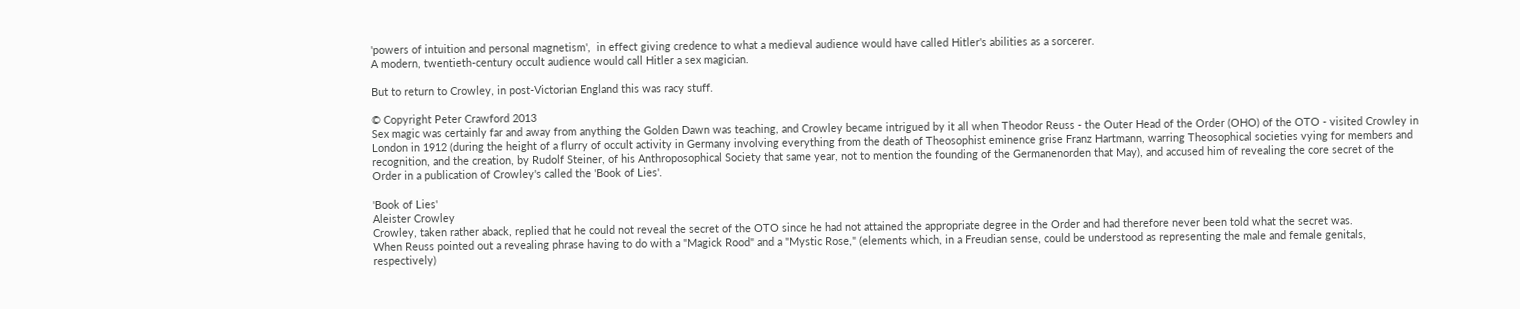'powers of intuition and personal magnetism',  in effect giving credence to what a medieval audience would have called Hitler's abilities as a sorcerer.
A modern, twentieth-century occult audience would call Hitler a sex magician.

But to return to Crowley, in post-Victorian England this was racy stuff.

© Copyright Peter Crawford 2013
Sex magic was certainly far and away from anything the Golden Dawn was teaching, and Crowley became intrigued by it all when Theodor Reuss - the Outer Head of the Order (OHO) of the OTO - visited Crowley in London in 1912 (during the height of a flurry of occult activity in Germany involving everything from the death of Theosophist eminence grise Franz Hartmann, warring Theosophical societies vying for members and recognition, and the creation, by Rudolf Steiner, of his Anthroposophical Society that same year, not to mention the founding of the Germanenorden that May), and accused him of revealing the core secret of the Order in a publication of Crowley's called the 'Book of Lies'.

'Book of Lies'
Aleister Crowley
Crowley, taken rather aback, replied that he could not reveal the secret of the OTO since he had not attained the appropriate degree in the Order and had therefore never been told what the secret was.
When Reuss pointed out a revealing phrase having to do with a "Magick Rood" and a "Mystic Rose," (elements which, in a Freudian sense, could be understood as representing the male and female genitals, respectively)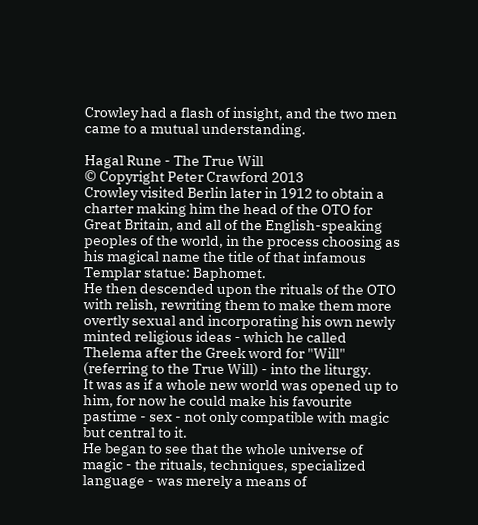Crowley had a flash of insight, and the two men came to a mutual understanding.

Hagal Rune - The True Will
© Copyright Peter Crawford 2013
Crowley visited Berlin later in 1912 to obtain a charter making him the head of the OTO for Great Britain, and all of the English-speaking peoples of the world, in the process choosing as his magical name the title of that infamous Templar statue: Baphomet.
He then descended upon the rituals of the OTO with relish, rewriting them to make them more overtly sexual and incorporating his own newly minted religious ideas - which he called Thelema after the Greek word for "Will" (referring to the True Will) - into the liturgy.
It was as if a whole new world was opened up to him, for now he could make his favourite pastime - sex - not only compatible with magic but central to it.
He began to see that the whole universe of magic - the rituals, techniques, specialized language - was merely a means of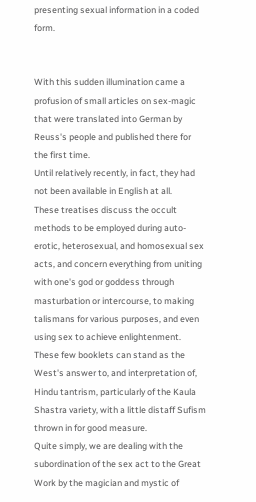presenting sexual information in a coded form.


With this sudden illumination came a profusion of small articles on sex-magic that were translated into German by Reuss's people and published there for the first time.
Until relatively recently, in fact, they had not been available in English at all.
These treatises discuss the occult methods to be employed during auto-erotic, heterosexual, and homosexual sex acts, and concern everything from uniting with one's god or goddess through masturbation or intercourse, to making talismans for various purposes, and even using sex to achieve enlightenment.
These few booklets can stand as the West's answer to, and interpretation of, Hindu tantrism, particularly of the Kaula Shastra variety, with a little distaff Sufism thrown in for good measure.
Quite simply, we are dealing with the subordination of the sex act to the Great Work by the magician and mystic of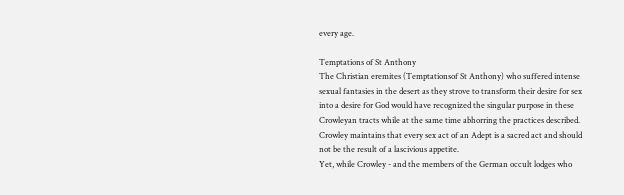every age.

Temptations of St Anthony
The Christian eremites (Temptationsof St Anthony) who suffered intense sexual fantasies in the desert as they strove to transform their desire for sex into a desire for God would have recognized the singular purpose in these Crowleyan tracts while at the same time abhorring the practices described.
Crowley maintains that every sex act of an Adept is a sacred act and should not be the result of a lascivious appetite.
Yet, while Crowley - and the members of the German occult lodges who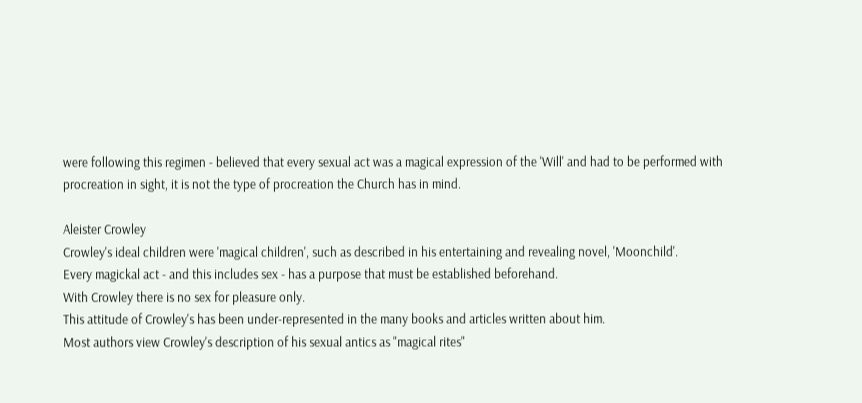were following this regimen - believed that every sexual act was a magical expression of the 'Will' and had to be performed with procreation in sight, it is not the type of procreation the Church has in mind.

Aleister Crowley
Crowley's ideal children were 'magical children', such as described in his entertaining and revealing novel, 'Moonchild'.
Every magickal act - and this includes sex - has a purpose that must be established beforehand.
With Crowley there is no sex for pleasure only.
This attitude of Crowley's has been under-represented in the many books and articles written about him.
Most authors view Crowley's description of his sexual antics as "magical rites"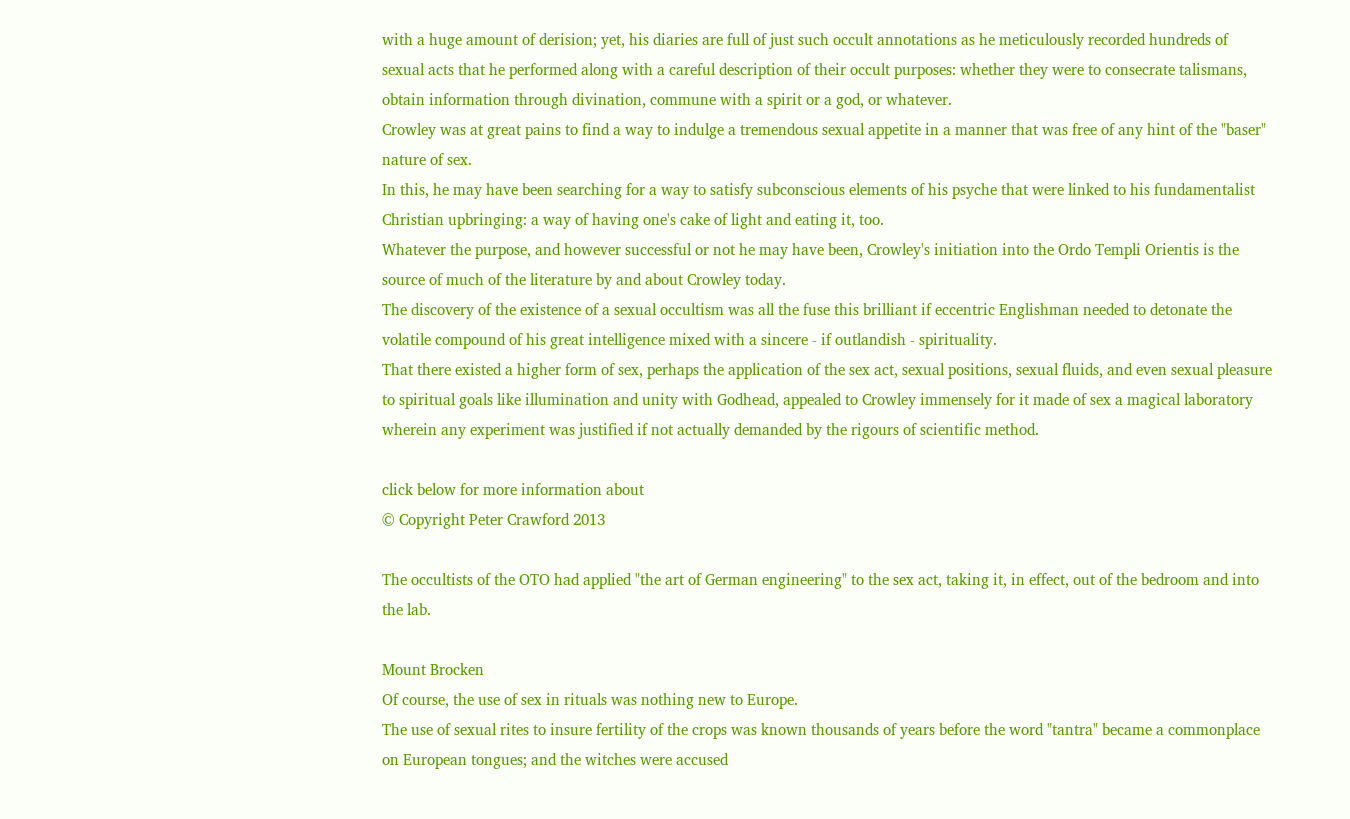with a huge amount of derision; yet, his diaries are full of just such occult annotations as he meticulously recorded hundreds of sexual acts that he performed along with a careful description of their occult purposes: whether they were to consecrate talismans, obtain information through divination, commune with a spirit or a god, or whatever.
Crowley was at great pains to find a way to indulge a tremendous sexual appetite in a manner that was free of any hint of the "baser" nature of sex.
In this, he may have been searching for a way to satisfy subconscious elements of his psyche that were linked to his fundamentalist Christian upbringing: a way of having one's cake of light and eating it, too.
Whatever the purpose, and however successful or not he may have been, Crowley's initiation into the Ordo Templi Orientis is the source of much of the literature by and about Crowley today.
The discovery of the existence of a sexual occultism was all the fuse this brilliant if eccentric Englishman needed to detonate the volatile compound of his great intelligence mixed with a sincere - if outlandish - spirituality.
That there existed a higher form of sex, perhaps the application of the sex act, sexual positions, sexual fluids, and even sexual pleasure to spiritual goals like illumination and unity with Godhead, appealed to Crowley immensely for it made of sex a magical laboratory wherein any experiment was justified if not actually demanded by the rigours of scientific method.

click below for more information about
© Copyright Peter Crawford 2013

The occultists of the OTO had applied "the art of German engineering" to the sex act, taking it, in effect, out of the bedroom and into the lab.

Mount Brocken
Of course, the use of sex in rituals was nothing new to Europe.
The use of sexual rites to insure fertility of the crops was known thousands of years before the word "tantra" became a commonplace on European tongues; and the witches were accused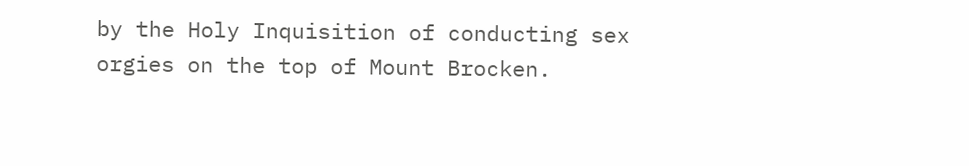by the Holy Inquisition of conducting sex orgies on the top of Mount Brocken.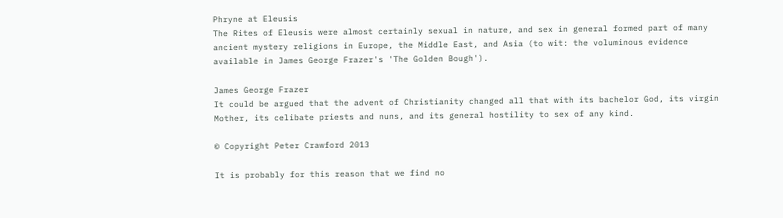Phryne at Eleusis
The Rites of Eleusis were almost certainly sexual in nature, and sex in general formed part of many ancient mystery religions in Europe, the Middle East, and Asia (to wit: the voluminous evidence available in James George Frazer's 'The Golden Bough').

James George Frazer
It could be argued that the advent of Christianity changed all that with its bachelor God, its virgin Mother, its celibate priests and nuns, and its general hostility to sex of any kind.

© Copyright Peter Crawford 2013

It is probably for this reason that we find no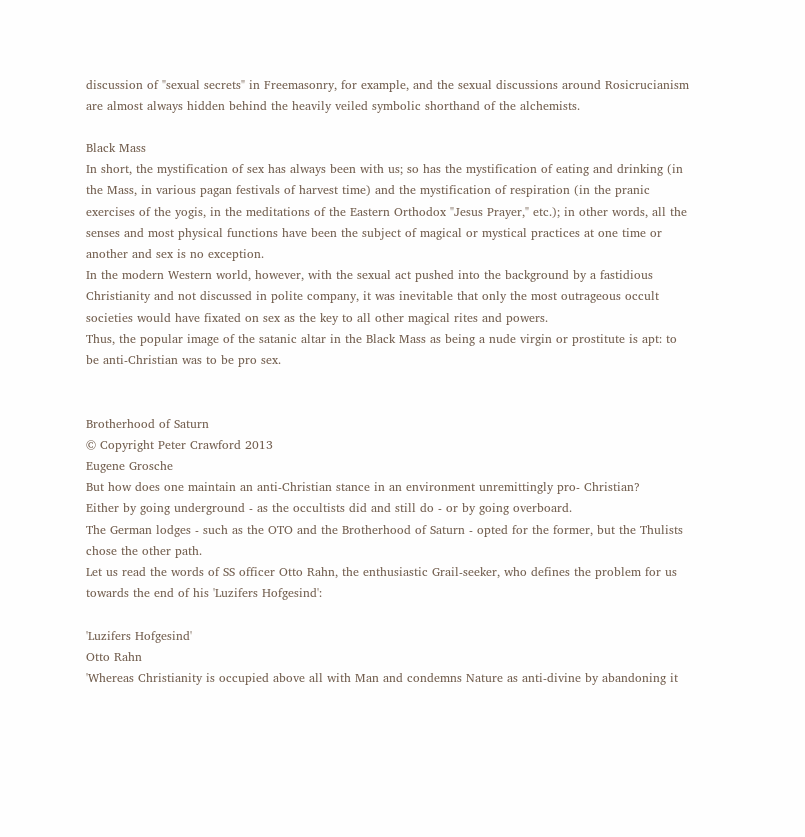discussion of "sexual secrets" in Freemasonry, for example, and the sexual discussions around Rosicrucianism are almost always hidden behind the heavily veiled symbolic shorthand of the alchemists.

Black Mass
In short, the mystification of sex has always been with us; so has the mystification of eating and drinking (in the Mass, in various pagan festivals of harvest time) and the mystification of respiration (in the pranic exercises of the yogis, in the meditations of the Eastern Orthodox "Jesus Prayer," etc.); in other words, all the senses and most physical functions have been the subject of magical or mystical practices at one time or another and sex is no exception.
In the modern Western world, however, with the sexual act pushed into the background by a fastidious Christianity and not discussed in polite company, it was inevitable that only the most outrageous occult societies would have fixated on sex as the key to all other magical rites and powers.
Thus, the popular image of the satanic altar in the Black Mass as being a nude virgin or prostitute is apt: to be anti-Christian was to be pro sex.


Brotherhood of Saturn
© Copyright Peter Crawford 2013
Eugene Grosche
But how does one maintain an anti-Christian stance in an environment unremittingly pro- Christian?
Either by going underground - as the occultists did and still do - or by going overboard.
The German lodges - such as the OTO and the Brotherhood of Saturn - opted for the former, but the Thulists chose the other path.
Let us read the words of SS officer Otto Rahn, the enthusiastic Grail-seeker, who defines the problem for us towards the end of his 'Luzifers Hofgesind':

'Luzifers Hofgesind'
Otto Rahn
'Whereas Christianity is occupied above all with Man and condemns Nature as anti-divine by abandoning it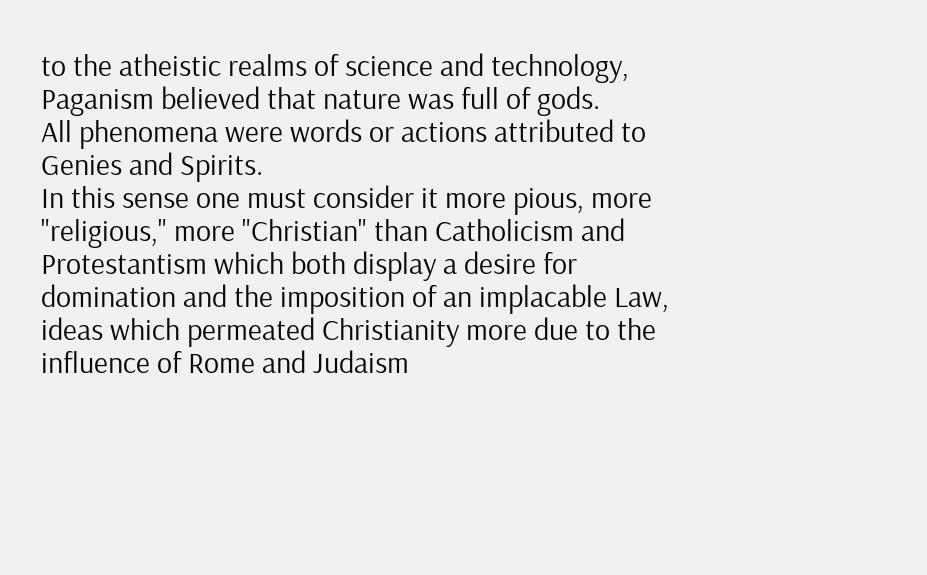to the atheistic realms of science and technology, Paganism believed that nature was full of gods.
All phenomena were words or actions attributed to Genies and Spirits.
In this sense one must consider it more pious, more "religious," more "Christian" than Catholicism and Protestantism which both display a desire for domination and the imposition of an implacable Law, ideas which permeated Christianity more due to the influence of Rome and Judaism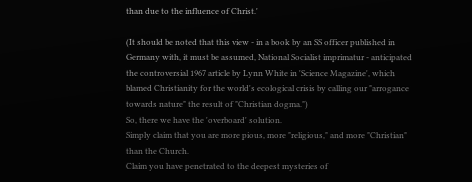than due to the influence of Christ.'

(It should be noted that this view - in a book by an SS officer published in Germany with, it must be assumed, National Socialist imprimatur - anticipated the controversial 1967 article by Lynn White in 'Science Magazine', which blamed Christianity for the world's ecological crisis by calling our "arrogance towards nature" the result of "Christian dogma.")
So, there we have the 'overboard' solution.
Simply claim that you are more pious, more "religious," and more "Christian" than the Church.
Claim you have penetrated to the deepest mysteries of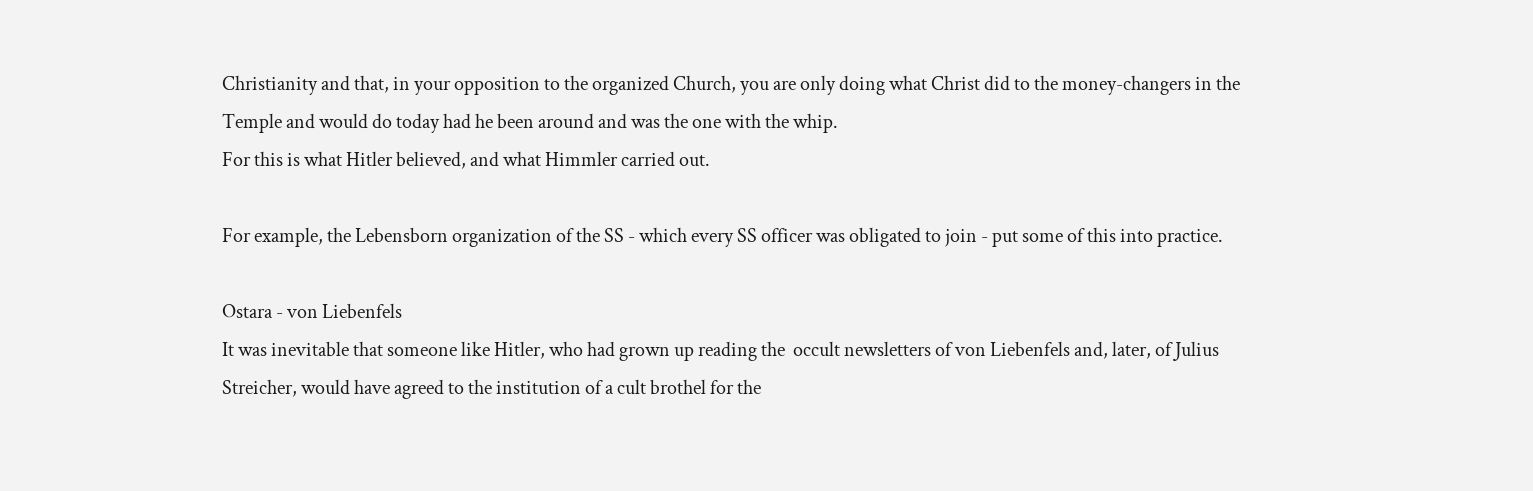Christianity and that, in your opposition to the organized Church, you are only doing what Christ did to the money-changers in the Temple and would do today had he been around and was the one with the whip.
For this is what Hitler believed, and what Himmler carried out.

For example, the Lebensborn organization of the SS - which every SS officer was obligated to join - put some of this into practice.

Ostara - von Liebenfels
It was inevitable that someone like Hitler, who had grown up reading the  occult newsletters of von Liebenfels and, later, of Julius Streicher, would have agreed to the institution of a cult brothel for the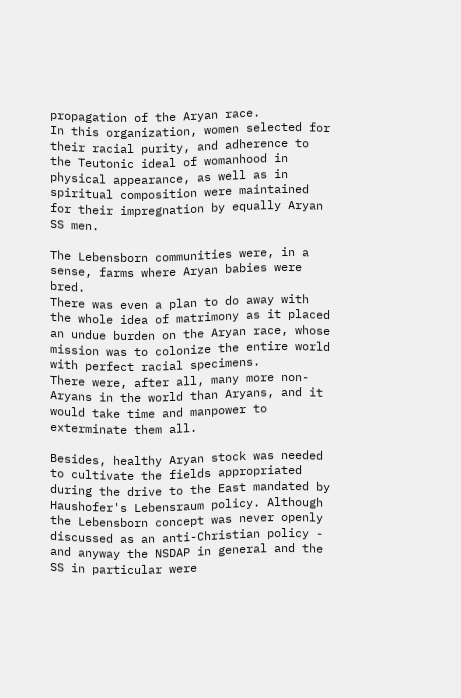propagation of the Aryan race.
In this organization, women selected for their racial purity, and adherence to the Teutonic ideal of womanhood in physical appearance, as well as in spiritual composition were maintained for their impregnation by equally Aryan SS men.

The Lebensborn communities were, in a sense, farms where Aryan babies were bred.
There was even a plan to do away with the whole idea of matrimony as it placed an undue burden on the Aryan race, whose mission was to colonize the entire world with perfect racial specimens.
There were, after all, many more non-Aryans in the world than Aryans, and it would take time and manpower to exterminate them all.

Besides, healthy Aryan stock was needed to cultivate the fields appropriated during the drive to the East mandated by Haushofer's Lebensraum policy. Although the Lebensborn concept was never openly discussed as an anti-Christian policy - and anyway the NSDAP in general and the SS in particular were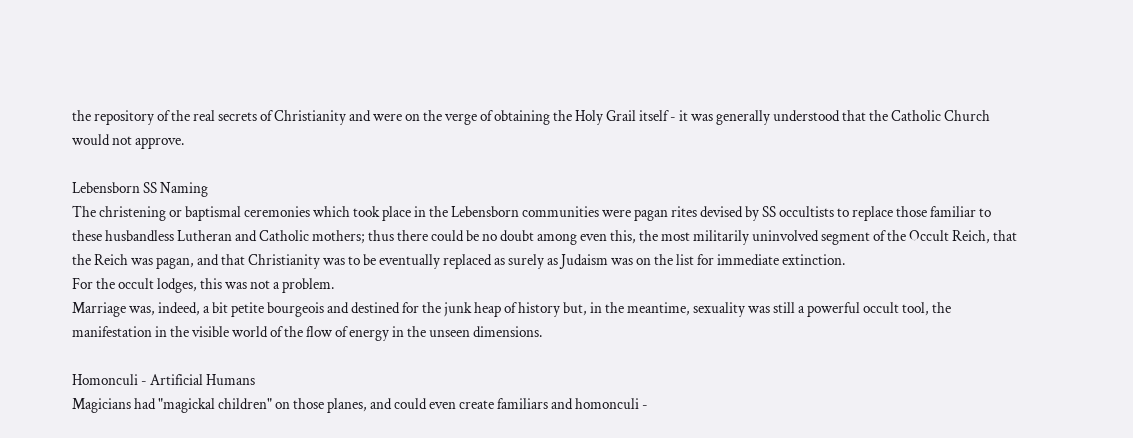the repository of the real secrets of Christianity and were on the verge of obtaining the Holy Grail itself - it was generally understood that the Catholic Church would not approve.

Lebensborn SS Naming
The christening or baptismal ceremonies which took place in the Lebensborn communities were pagan rites devised by SS occultists to replace those familiar to these husbandless Lutheran and Catholic mothers; thus there could be no doubt among even this, the most militarily uninvolved segment of the Occult Reich, that the Reich was pagan, and that Christianity was to be eventually replaced as surely as Judaism was on the list for immediate extinction.
For the occult lodges, this was not a problem.
Marriage was, indeed, a bit petite bourgeois and destined for the junk heap of history but, in the meantime, sexuality was still a powerful occult tool, the manifestation in the visible world of the flow of energy in the unseen dimensions.

Homonculi - Artificial Humans
Magicians had "magickal children" on those planes, and could even create familiars and homonculi -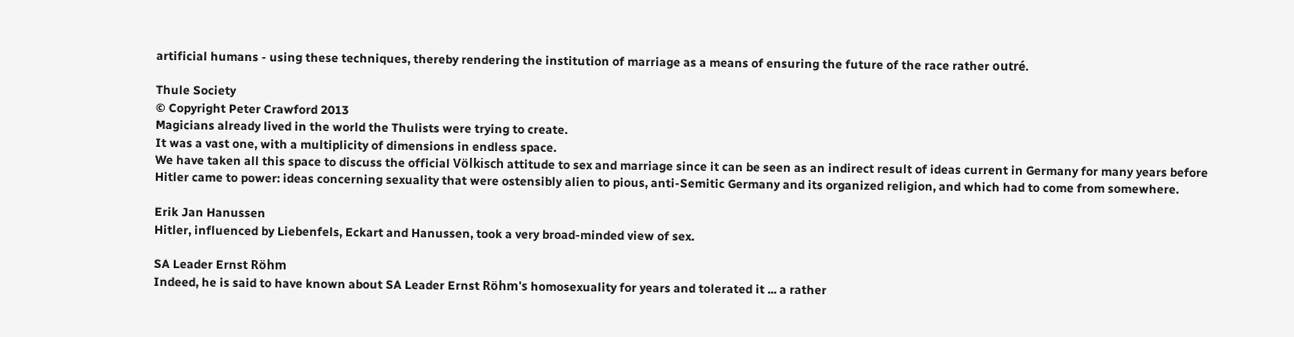artificial humans - using these techniques, thereby rendering the institution of marriage as a means of ensuring the future of the race rather outré.

Thule Society
© Copyright Peter Crawford 2013
Magicians already lived in the world the Thulists were trying to create.
It was a vast one, with a multiplicity of dimensions in endless space.
We have taken all this space to discuss the official Völkisch attitude to sex and marriage since it can be seen as an indirect result of ideas current in Germany for many years before Hitler came to power: ideas concerning sexuality that were ostensibly alien to pious, anti-Semitic Germany and its organized religion, and which had to come from somewhere.

Erik Jan Hanussen
Hitler, influenced by Liebenfels, Eckart and Hanussen, took a very broad-minded view of sex.

SA Leader Ernst Röhm
Indeed, he is said to have known about SA Leader Ernst Röhm's homosexuality for years and tolerated it ... a rather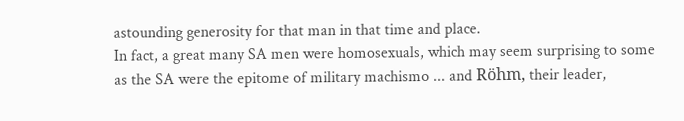astounding generosity for that man in that time and place.
In fact, a great many SA men were homosexuals, which may seem surprising to some as the SA were the epitome of military machismo ... and Röhm, their leader,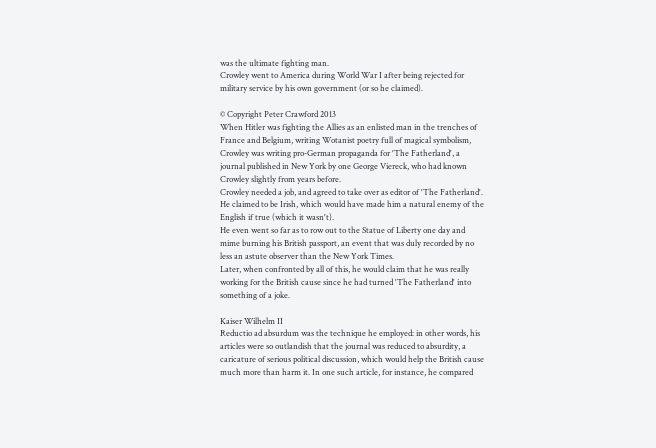was the ultimate fighting man.
Crowley went to America during World War I after being rejected for military service by his own government (or so he claimed).

© Copyright Peter Crawford 2013
When Hitler was fighting the Allies as an enlisted man in the trenches of France and Belgium, writing Wotanist poetry full of magical symbolism, Crowley was writing pro-German propaganda for 'The Fatherland', a journal published in New York by one George Viereck, who had known Crowley slightly from years before.
Crowley needed a job, and agreed to take over as editor of 'The Fatherland'.
He claimed to be Irish, which would have made him a natural enemy of the English if true (which it wasn't).
He even went so far as to row out to the Statue of Liberty one day and mime burning his British passport, an event that was duly recorded by no less an astute observer than the New York Times.
Later, when confronted by all of this, he would claim that he was really working for the British cause since he had turned 'The Fatherland' into something of a joke.

Kaiser Wilhelm II
Reductio ad absurdum was the technique he employed: in other words, his articles were so outlandish that the journal was reduced to absurdity, a caricature of serious political discussion, which would help the British cause much more than harm it. In one such article, for instance, he compared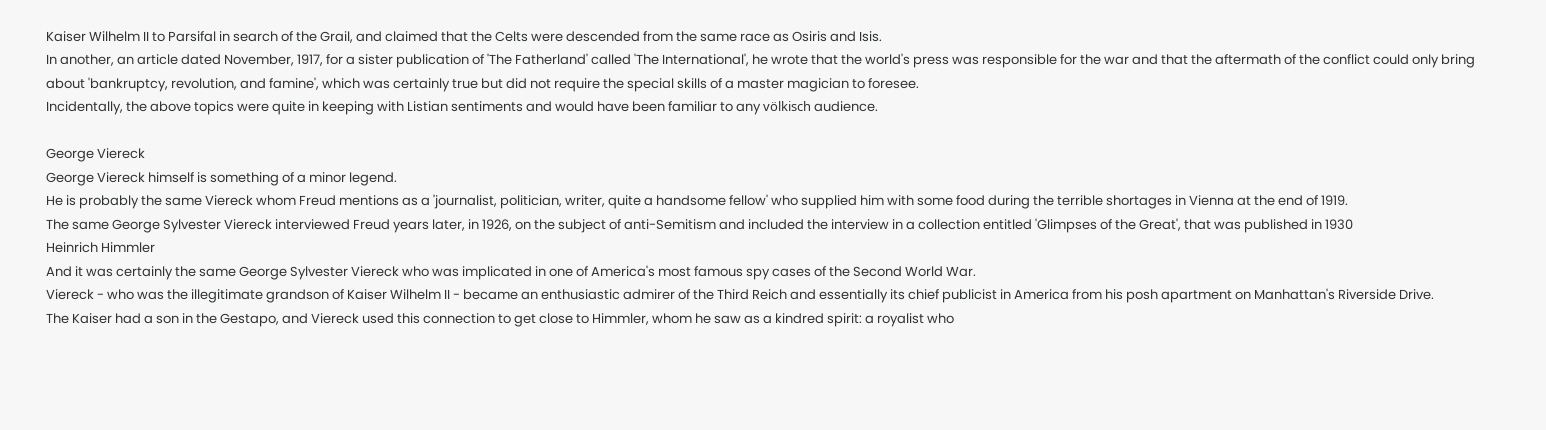Kaiser Wilhelm II to Parsifal in search of the Grail, and claimed that the Celts were descended from the same race as Osiris and Isis.
In another, an article dated November, 1917, for a sister publication of 'The Fatherland' called 'The International', he wrote that the world's press was responsible for the war and that the aftermath of the conflict could only bring about 'bankruptcy, revolution, and famine', which was certainly true but did not require the special skills of a master magician to foresee.
Incidentally, the above topics were quite in keeping with Listian sentiments and would have been familiar to any völkisch audience.

George Viereck
George Viereck himself is something of a minor legend.
He is probably the same Viereck whom Freud mentions as a 'journalist, politician, writer, quite a handsome fellow' who supplied him with some food during the terrible shortages in Vienna at the end of 1919.
The same George Sylvester Viereck interviewed Freud years later, in 1926, on the subject of anti-Semitism and included the interview in a collection entitled 'Glimpses of the Great', that was published in 1930
Heinrich Himmler
And it was certainly the same George Sylvester Viereck who was implicated in one of America's most famous spy cases of the Second World War.
Viereck - who was the illegitimate grandson of Kaiser Wilhelm II - became an enthusiastic admirer of the Third Reich and essentially its chief publicist in America from his posh apartment on Manhattan's Riverside Drive.
The Kaiser had a son in the Gestapo, and Viereck used this connection to get close to Himmler, whom he saw as a kindred spirit: a royalist who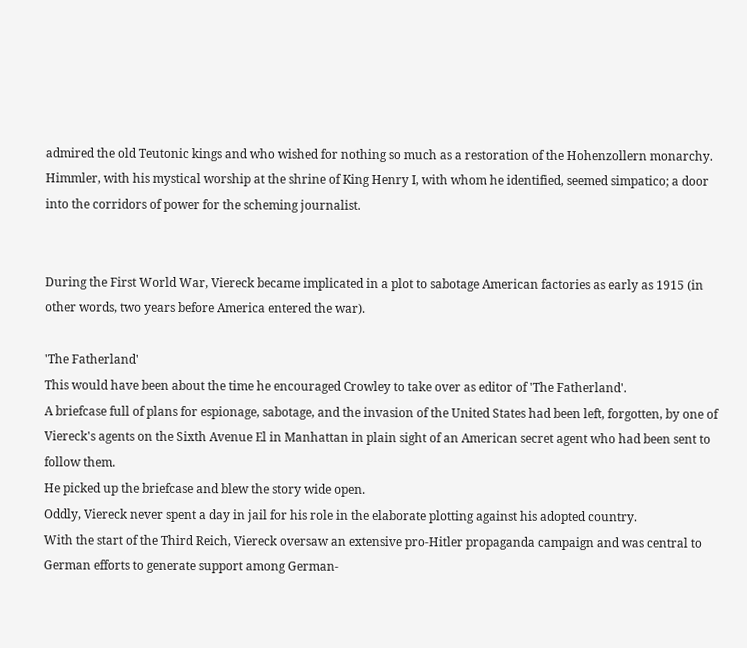admired the old Teutonic kings and who wished for nothing so much as a restoration of the Hohenzollern monarchy.
Himmler, with his mystical worship at the shrine of King Henry I, with whom he identified, seemed simpatico; a door into the corridors of power for the scheming journalist.


During the First World War, Viereck became implicated in a plot to sabotage American factories as early as 1915 (in other words, two years before America entered the war).

'The Fatherland'
This would have been about the time he encouraged Crowley to take over as editor of 'The Fatherland'.
A briefcase full of plans for espionage, sabotage, and the invasion of the United States had been left, forgotten, by one of Viereck's agents on the Sixth Avenue El in Manhattan in plain sight of an American secret agent who had been sent to follow them.
He picked up the briefcase and blew the story wide open.
Oddly, Viereck never spent a day in jail for his role in the elaborate plotting against his adopted country.
With the start of the Third Reich, Viereck oversaw an extensive pro-Hitler propaganda campaign and was central to German efforts to generate support among German-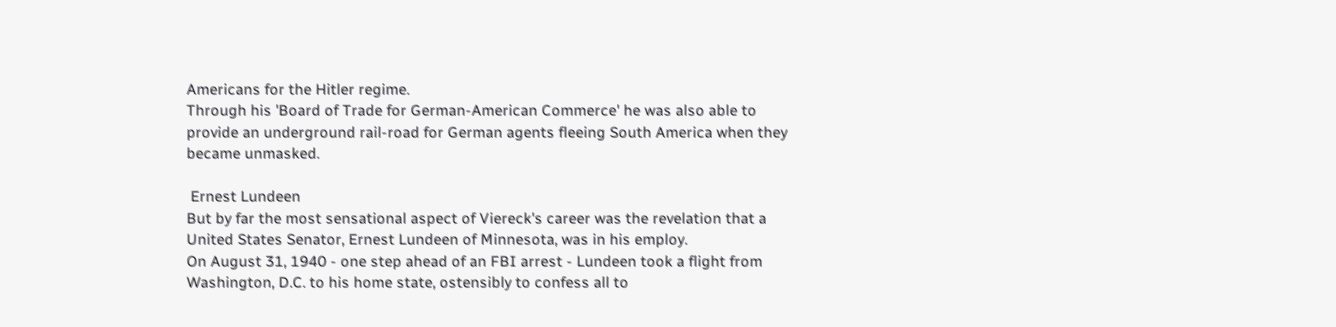Americans for the Hitler regime.
Through his 'Board of Trade for German-American Commerce' he was also able to provide an underground rail-road for German agents fleeing South America when they became unmasked.

 Ernest Lundeen
But by far the most sensational aspect of Viereck's career was the revelation that a United States Senator, Ernest Lundeen of Minnesota, was in his employ.
On August 31, 1940 - one step ahead of an FBI arrest - Lundeen took a flight from Washington, D.C. to his home state, ostensibly to confess all to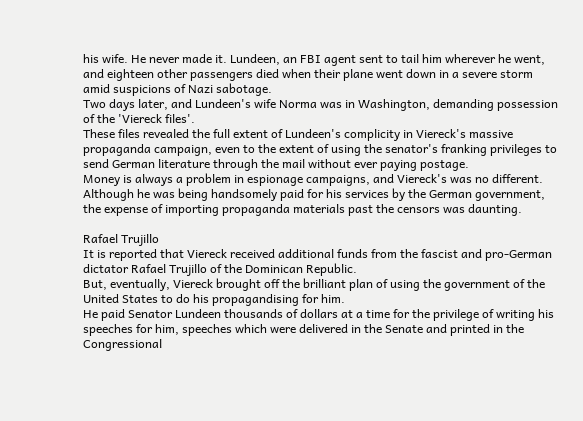his wife. He never made it. Lundeen, an FBI agent sent to tail him wherever he went, and eighteen other passengers died when their plane went down in a severe storm amid suspicions of Nazi sabotage.
Two days later, and Lundeen's wife Norma was in Washington, demanding possession of the 'Viereck files'.
These files revealed the full extent of Lundeen's complicity in Viereck's massive propaganda campaign, even to the extent of using the senator's franking privileges to send German literature through the mail without ever paying postage.
Money is always a problem in espionage campaigns, and Viereck's was no different.
Although he was being handsomely paid for his services by the German government, the expense of importing propaganda materials past the censors was daunting.

Rafael Trujillo
It is reported that Viereck received additional funds from the fascist and pro-German dictator Rafael Trujillo of the Dominican Republic.
But, eventually, Viereck brought off the brilliant plan of using the government of the United States to do his propagandising for him.
He paid Senator Lundeen thousands of dollars at a time for the privilege of writing his speeches for him, speeches which were delivered in the Senate and printed in the Congressional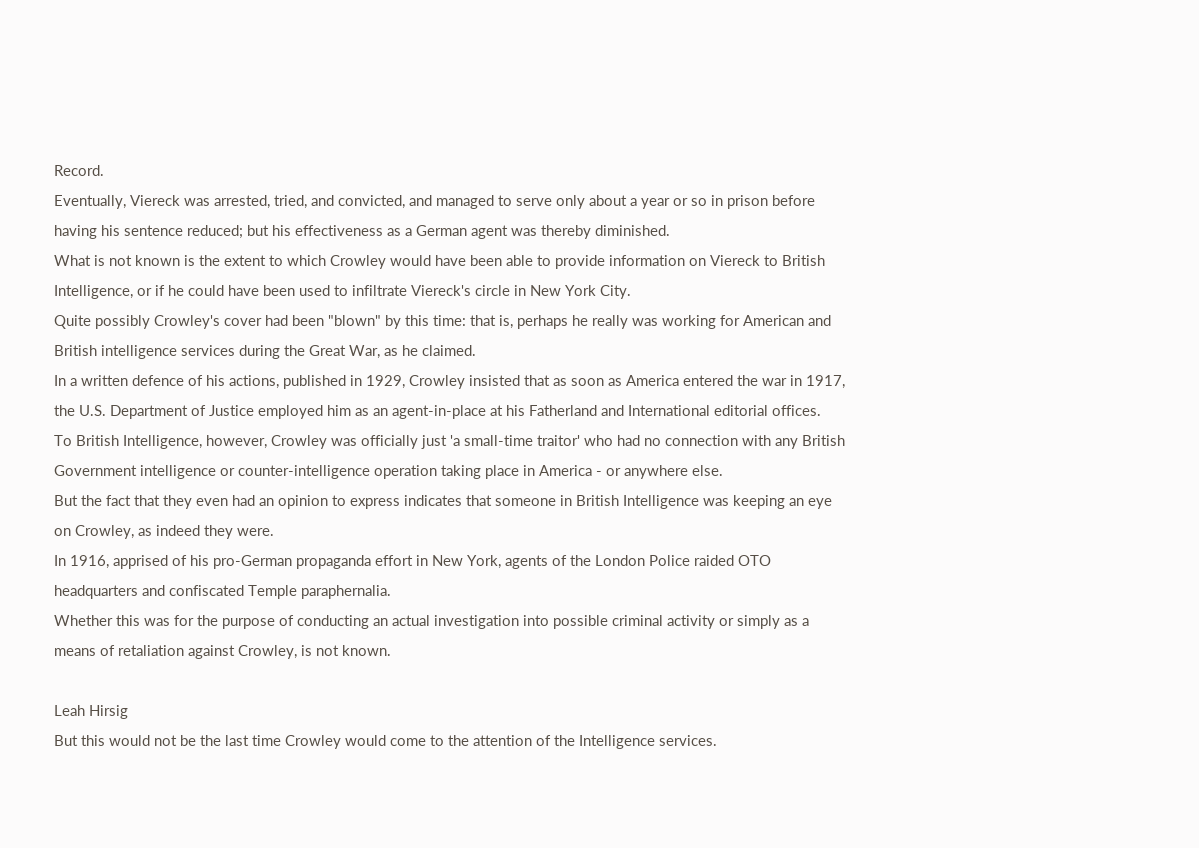Record.
Eventually, Viereck was arrested, tried, and convicted, and managed to serve only about a year or so in prison before having his sentence reduced; but his effectiveness as a German agent was thereby diminished.
What is not known is the extent to which Crowley would have been able to provide information on Viereck to British Intelligence, or if he could have been used to infiltrate Viereck's circle in New York City.
Quite possibly Crowley's cover had been "blown" by this time: that is, perhaps he really was working for American and British intelligence services during the Great War, as he claimed.
In a written defence of his actions, published in 1929, Crowley insisted that as soon as America entered the war in 1917, the U.S. Department of Justice employed him as an agent-in-place at his Fatherland and International editorial offices.
To British Intelligence, however, Crowley was officially just 'a small-time traitor' who had no connection with any British Government intelligence or counter-intelligence operation taking place in America - or anywhere else.
But the fact that they even had an opinion to express indicates that someone in British Intelligence was keeping an eye on Crowley, as indeed they were.
In 1916, apprised of his pro-German propaganda effort in New York, agents of the London Police raided OTO headquarters and confiscated Temple paraphernalia.
Whether this was for the purpose of conducting an actual investigation into possible criminal activity or simply as a means of retaliation against Crowley, is not known.

Leah Hirsig
But this would not be the last time Crowley would come to the attention of the Intelligence services.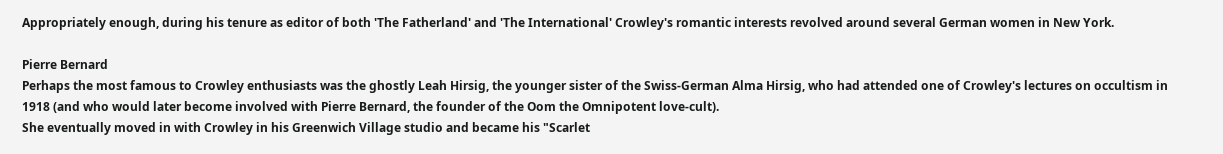Appropriately enough, during his tenure as editor of both 'The Fatherland' and 'The International' Crowley's romantic interests revolved around several German women in New York.

Pierre Bernard
Perhaps the most famous to Crowley enthusiasts was the ghostly Leah Hirsig, the younger sister of the Swiss-German Alma Hirsig, who had attended one of Crowley's lectures on occultism in 1918 (and who would later become involved with Pierre Bernard, the founder of the Oom the Omnipotent love-cult).
She eventually moved in with Crowley in his Greenwich Village studio and became his "Scarlet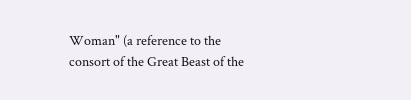Woman" (a reference to the consort of the Great Beast of the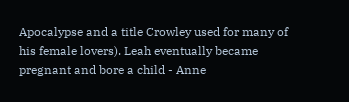Apocalypse and a title Crowley used for many of his female lovers). Leah eventually became pregnant and bore a child - Anne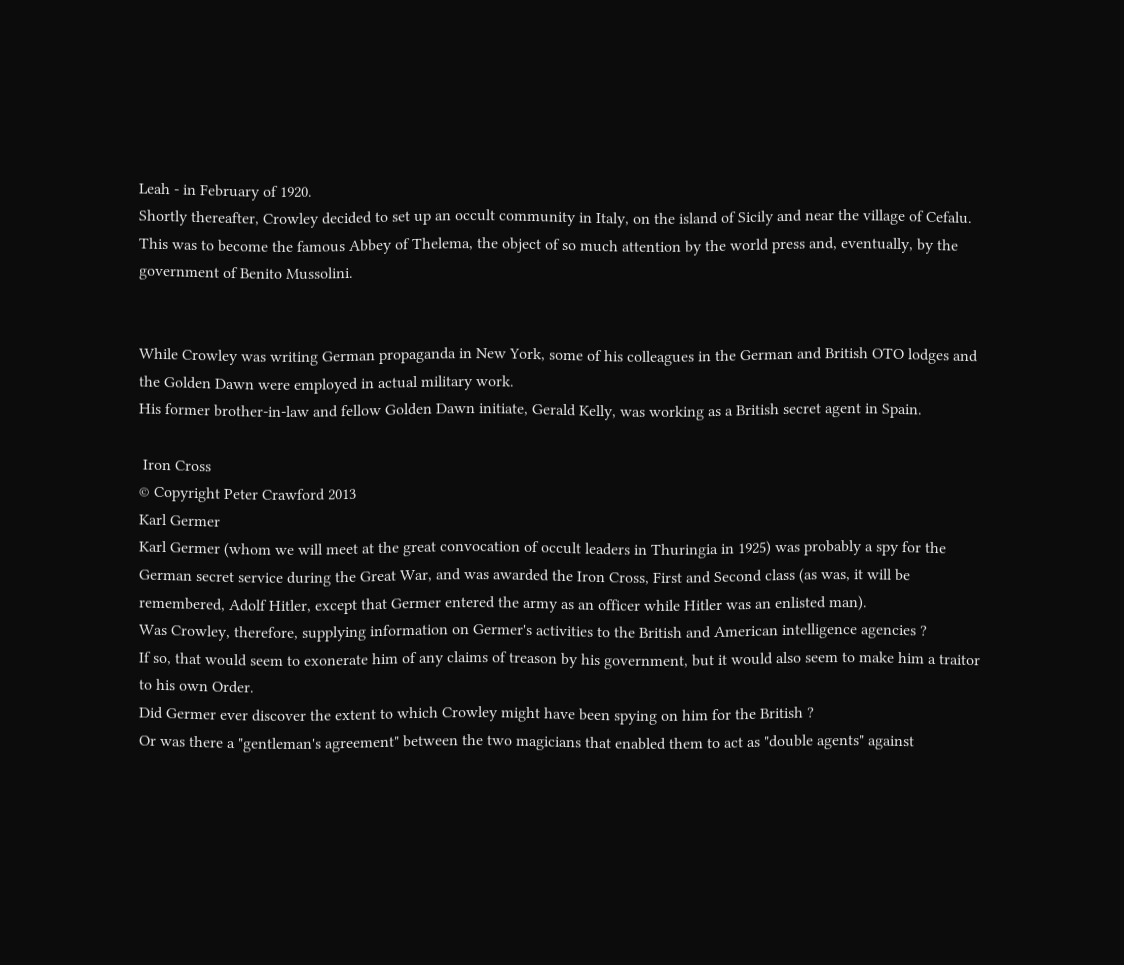Leah - in February of 1920.
Shortly thereafter, Crowley decided to set up an occult community in Italy, on the island of Sicily and near the village of Cefalu.
This was to become the famous Abbey of Thelema, the object of so much attention by the world press and, eventually, by the government of Benito Mussolini.


While Crowley was writing German propaganda in New York, some of his colleagues in the German and British OTO lodges and the Golden Dawn were employed in actual military work.
His former brother-in-law and fellow Golden Dawn initiate, Gerald Kelly, was working as a British secret agent in Spain.

 Iron Cross
© Copyright Peter Crawford 2013
Karl Germer
Karl Germer (whom we will meet at the great convocation of occult leaders in Thuringia in 1925) was probably a spy for the German secret service during the Great War, and was awarded the Iron Cross, First and Second class (as was, it will be remembered, Adolf Hitler, except that Germer entered the army as an officer while Hitler was an enlisted man).
Was Crowley, therefore, supplying information on Germer's activities to the British and American intelligence agencies ?
If so, that would seem to exonerate him of any claims of treason by his government, but it would also seem to make him a traitor to his own Order.
Did Germer ever discover the extent to which Crowley might have been spying on him for the British ?
Or was there a "gentleman's agreement" between the two magicians that enabled them to act as "double agents" against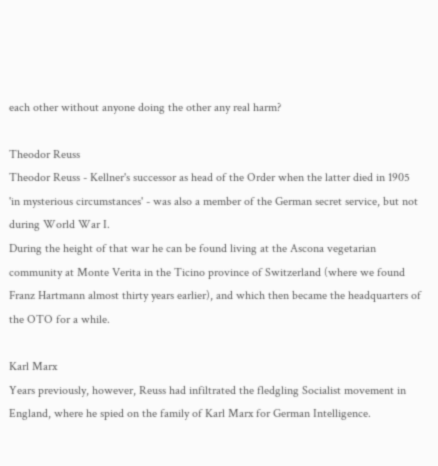each other without anyone doing the other any real harm?

Theodor Reuss
Theodor Reuss - Kellner's successor as head of the Order when the latter died in 1905 'in mysterious circumstances' - was also a member of the German secret service, but not during World War I.
During the height of that war he can be found living at the Ascona vegetarian community at Monte Verita in the Ticino province of Switzerland (where we found Franz Hartmann almost thirty years earlier), and which then became the headquarters of the OTO for a while.

Karl Marx
Years previously, however, Reuss had infiltrated the fledgling Socialist movement in England, where he spied on the family of Karl Marx for German Intelligence.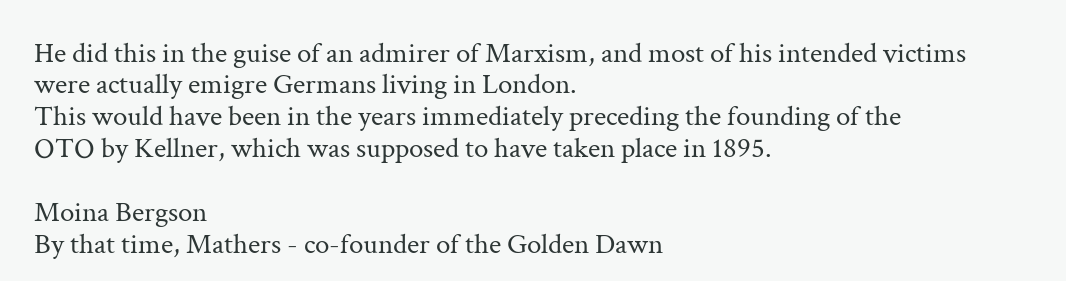He did this in the guise of an admirer of Marxism, and most of his intended victims were actually emigre Germans living in London.
This would have been in the years immediately preceding the founding of the OTO by Kellner, which was supposed to have taken place in 1895.

Moina Bergson
By that time, Mathers - co-founder of the Golden Dawn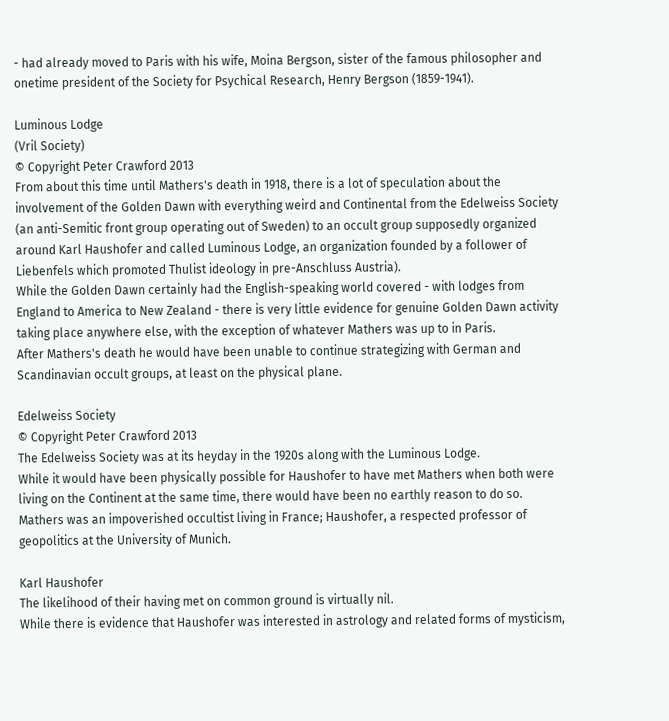- had already moved to Paris with his wife, Moina Bergson, sister of the famous philosopher and onetime president of the Society for Psychical Research, Henry Bergson (1859-1941).

Luminous Lodge
(Vril Society)
© Copyright Peter Crawford 2013
From about this time until Mathers's death in 1918, there is a lot of speculation about the involvement of the Golden Dawn with everything weird and Continental from the Edelweiss Society (an anti-Semitic front group operating out of Sweden) to an occult group supposedly organized around Karl Haushofer and called Luminous Lodge, an organization founded by a follower of Liebenfels which promoted Thulist ideology in pre-Anschluss Austria).
While the Golden Dawn certainly had the English-speaking world covered - with lodges from England to America to New Zealand - there is very little evidence for genuine Golden Dawn activity taking place anywhere else, with the exception of whatever Mathers was up to in Paris.
After Mathers's death he would have been unable to continue strategizing with German and Scandinavian occult groups, at least on the physical plane.

Edelweiss Society
© Copyright Peter Crawford 2013
The Edelweiss Society was at its heyday in the 1920s along with the Luminous Lodge.
While it would have been physically possible for Haushofer to have met Mathers when both were living on the Continent at the same time, there would have been no earthly reason to do so.
Mathers was an impoverished occultist living in France; Haushofer, a respected professor of geopolitics at the University of Munich.

Karl Haushofer
The likelihood of their having met on common ground is virtually nil.
While there is evidence that Haushofer was interested in astrology and related forms of mysticism,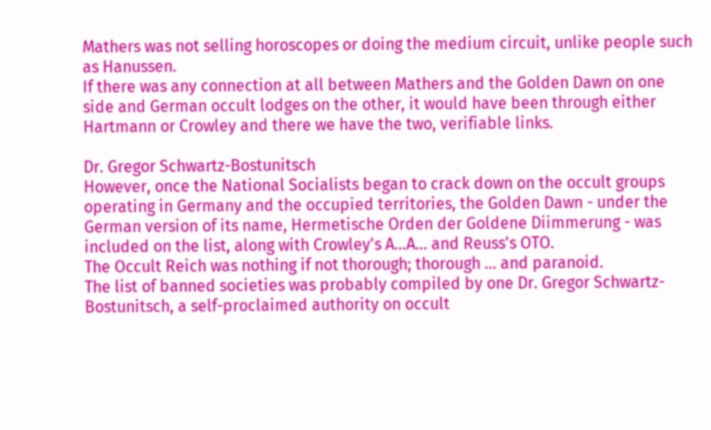Mathers was not selling horoscopes or doing the medium circuit, unlike people such as Hanussen.
If there was any connection at all between Mathers and the Golden Dawn on one side and German occult lodges on the other, it would have been through either Hartmann or Crowley and there we have the two, verifiable links.

Dr. Gregor Schwartz-Bostunitsch
However, once the National Socialists began to crack down on the occult groups operating in Germany and the occupied territories, the Golden Dawn - under the German version of its name, Hermetische Orden der Goldene Diimmerung - was included on the list, along with Crowley's A...A... and Reuss's OTO.
The Occult Reich was nothing if not thorough; thorough ... and paranoid.
The list of banned societies was probably compiled by one Dr. Gregor Schwartz-Bostunitsch, a self-proclaimed authority on occult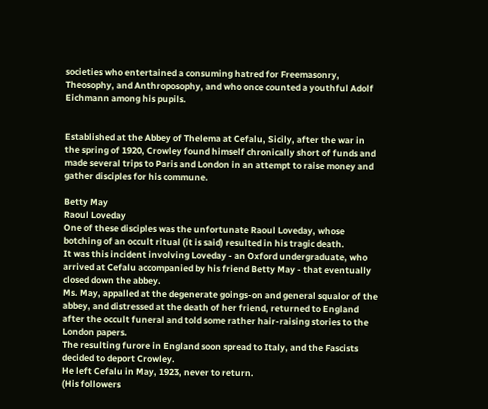societies who entertained a consuming hatred for Freemasonry, Theosophy, and Anthroposophy, and who once counted a youthful Adolf Eichmann among his pupils.


Established at the Abbey of Thelema at Cefalu, Sicily, after the war in the spring of 1920, Crowley found himself chronically short of funds and made several trips to Paris and London in an attempt to raise money and gather disciples for his commune.

Betty May
Raoul Loveday
One of these disciples was the unfortunate Raoul Loveday, whose botching of an occult ritual (it is said) resulted in his tragic death.
It was this incident involving Loveday - an Oxford undergraduate, who arrived at Cefalu accompanied by his friend Betty May - that eventually closed down the abbey.
Ms. May, appalled at the degenerate goings-on and general squalor of the abbey, and distressed at the death of her friend, returned to England after the occult funeral and told some rather hair-raising stories to the London papers.
The resulting furore in England soon spread to Italy, and the Fascists decided to deport Crowley.
He left Cefalu in May, 1923, never to return.
(His followers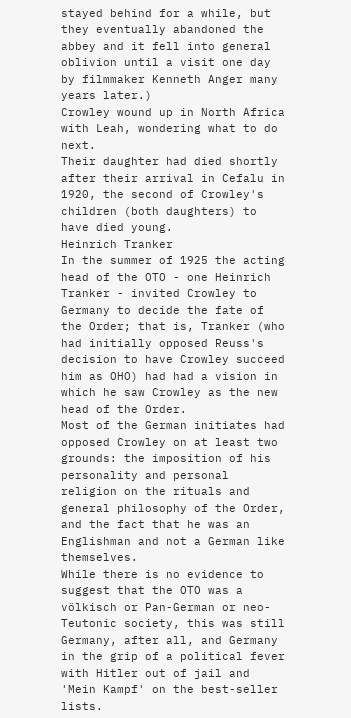stayed behind for a while, but they eventually abandoned the abbey and it fell into general oblivion until a visit one day by filmmaker Kenneth Anger many years later.)
Crowley wound up in North Africa with Leah, wondering what to do next.
Their daughter had died shortly after their arrival in Cefalu in 1920, the second of Crowley's children (both daughters) to have died young.
Heinrich Tranker
In the summer of 1925 the acting head of the OTO - one Heinrich Tranker - invited Crowley to Germany to decide the fate of the Order; that is, Tranker (who had initially opposed Reuss's decision to have Crowley succeed him as OHO) had had a vision in which he saw Crowley as the new head of the Order.
Most of the German initiates had opposed Crowley on at least two grounds: the imposition of his personality and personal religion on the rituals and general philosophy of the Order, and the fact that he was an Englishman and not a German like themselves.
While there is no evidence to suggest that the OTO was a völkisch or Pan-German or neo-Teutonic society, this was still Germany, after all, and Germany in the grip of a political fever with Hitler out of jail and 'Mein Kampf' on the best-seller lists.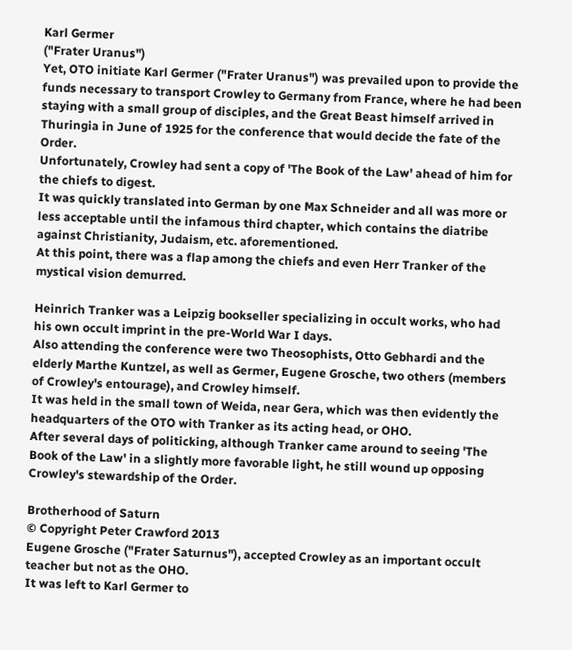Karl Germer
("Frater Uranus")
Yet, OTO initiate Karl Germer ("Frater Uranus") was prevailed upon to provide the funds necessary to transport Crowley to Germany from France, where he had been staying with a small group of disciples, and the Great Beast himself arrived in Thuringia in June of 1925 for the conference that would decide the fate of the Order.
Unfortunately, Crowley had sent a copy of 'The Book of the Law' ahead of him for the chiefs to digest.
It was quickly translated into German by one Max Schneider and all was more or less acceptable until the infamous third chapter, which contains the diatribe against Christianity, Judaism, etc. aforementioned.
At this point, there was a flap among the chiefs and even Herr Tranker of the mystical vision demurred.

Heinrich Tranker was a Leipzig bookseller specializing in occult works, who had his own occult imprint in the pre-World War I days.
Also attending the conference were two Theosophists, Otto Gebhardi and the elderly Marthe Kuntzel, as well as Germer, Eugene Grosche, two others (members of Crowley's entourage), and Crowley himself.
It was held in the small town of Weida, near Gera, which was then evidently the headquarters of the OTO with Tranker as its acting head, or OHO.
After several days of politicking, although Tranker came around to seeing 'The Book of the Law' in a slightly more favorable light, he still wound up opposing Crowley's stewardship of the Order.

Brotherhood of Saturn
© Copyright Peter Crawford 2013
Eugene Grosche ("Frater Saturnus"), accepted Crowley as an important occult teacher but not as the OHO.
It was left to Karl Germer to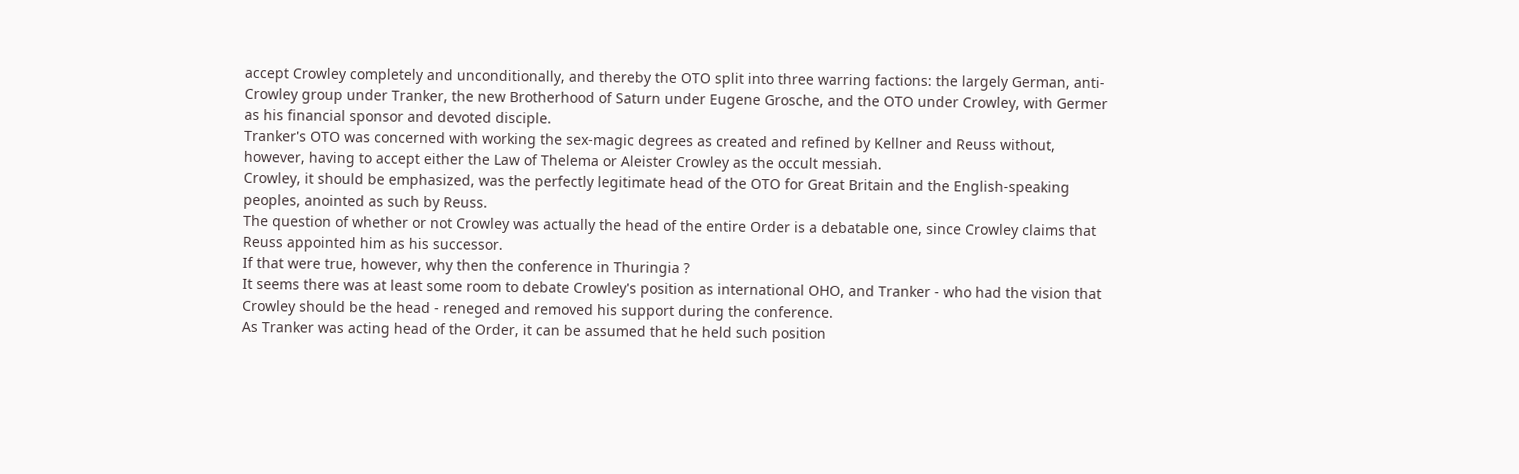accept Crowley completely and unconditionally, and thereby the OTO split into three warring factions: the largely German, anti-Crowley group under Tranker, the new Brotherhood of Saturn under Eugene Grosche, and the OTO under Crowley, with Germer as his financial sponsor and devoted disciple.
Tranker's OTO was concerned with working the sex-magic degrees as created and refined by Kellner and Reuss without, however, having to accept either the Law of Thelema or Aleister Crowley as the occult messiah.
Crowley, it should be emphasized, was the perfectly legitimate head of the OTO for Great Britain and the English-speaking peoples, anointed as such by Reuss.
The question of whether or not Crowley was actually the head of the entire Order is a debatable one, since Crowley claims that Reuss appointed him as his successor.
If that were true, however, why then the conference in Thuringia ?
It seems there was at least some room to debate Crowley's position as international OHO, and Tranker - who had the vision that Crowley should be the head - reneged and removed his support during the conference.
As Tranker was acting head of the Order, it can be assumed that he held such position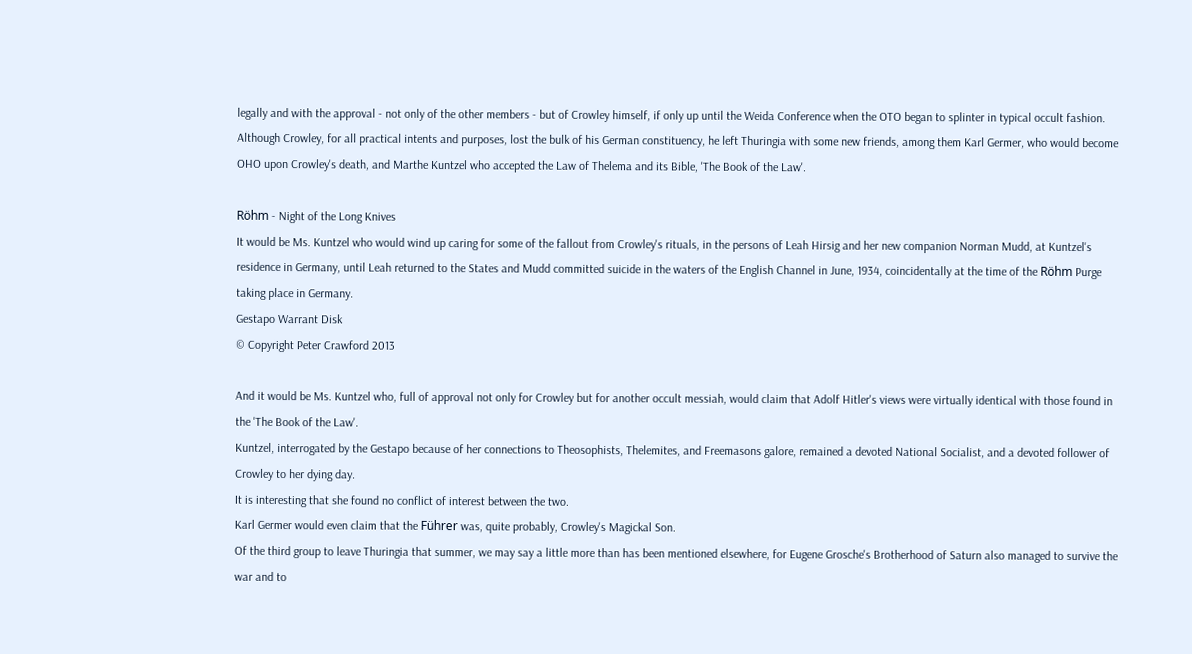legally and with the approval - not only of the other members - but of Crowley himself, if only up until the Weida Conference when the OTO began to splinter in typical occult fashion.
Although Crowley, for all practical intents and purposes, lost the bulk of his German constituency, he left Thuringia with some new friends, among them Karl Germer, who would become OHO upon Crowley's death, and Marthe Kuntzel who accepted the Law of Thelema and its Bible, 'The Book of the Law'.

Röhm - Night of the Long Knives
It would be Ms. Kuntzel who would wind up caring for some of the fallout from Crowley's rituals, in the persons of Leah Hirsig and her new companion Norman Mudd, at Kuntzel's residence in Germany, until Leah returned to the States and Mudd committed suicide in the waters of the English Channel in June, 1934, coincidentally at the time of the Röhm Purge taking place in Germany.
Gestapo Warrant Disk
© Copyright Peter Crawford 2013

And it would be Ms. Kuntzel who, full of approval not only for Crowley but for another occult messiah, would claim that Adolf Hitler's views were virtually identical with those found in the 'The Book of the Law'.
Kuntzel, interrogated by the Gestapo because of her connections to Theosophists, Thelemites, and Freemasons galore, remained a devoted National Socialist, and a devoted follower of Crowley to her dying day.
It is interesting that she found no conflict of interest between the two.
Karl Germer would even claim that the Führer was, quite probably, Crowley's Magickal Son.
Of the third group to leave Thuringia that summer, we may say a little more than has been mentioned elsewhere, for Eugene Grosche's Brotherhood of Saturn also managed to survive the war and to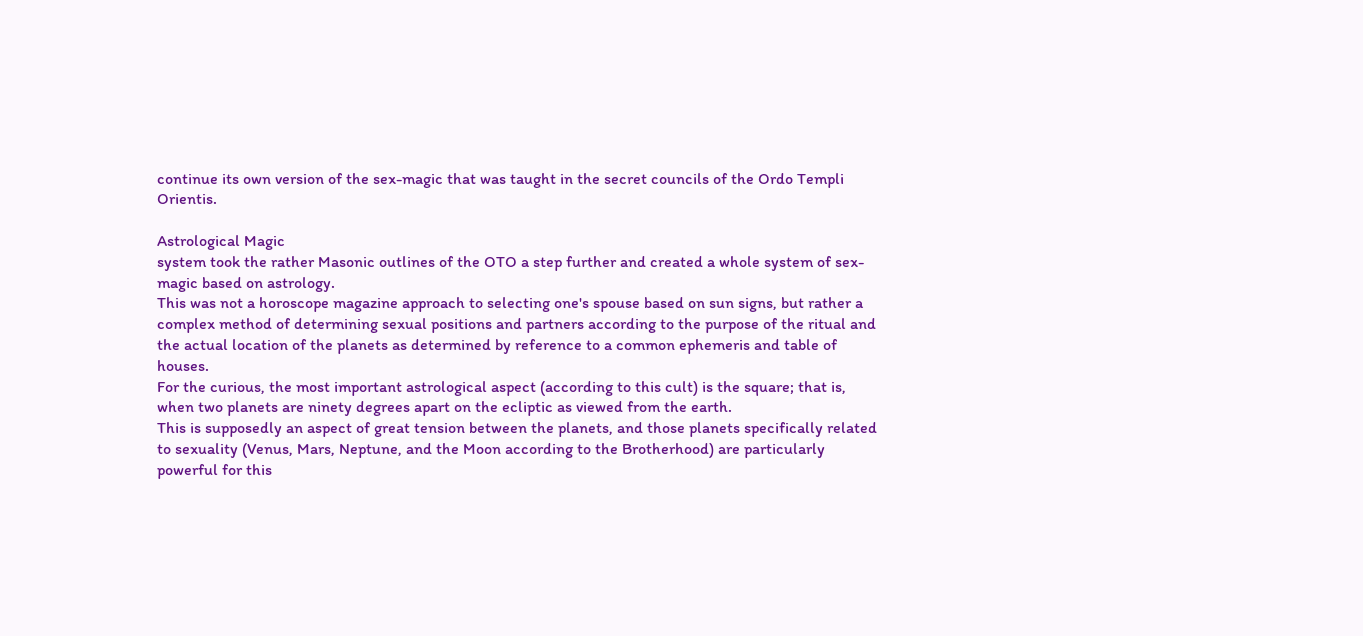continue its own version of the sex-magic that was taught in the secret councils of the Ordo Templi Orientis.

Astrological Magic
system took the rather Masonic outlines of the OTO a step further and created a whole system of sex-magic based on astrology.
This was not a horoscope magazine approach to selecting one's spouse based on sun signs, but rather a complex method of determining sexual positions and partners according to the purpose of the ritual and the actual location of the planets as determined by reference to a common ephemeris and table of houses.
For the curious, the most important astrological aspect (according to this cult) is the square; that is, when two planets are ninety degrees apart on the ecliptic as viewed from the earth.
This is supposedly an aspect of great tension between the planets, and those planets specifically related to sexuality (Venus, Mars, Neptune, and the Moon according to the Brotherhood) are particularly powerful for this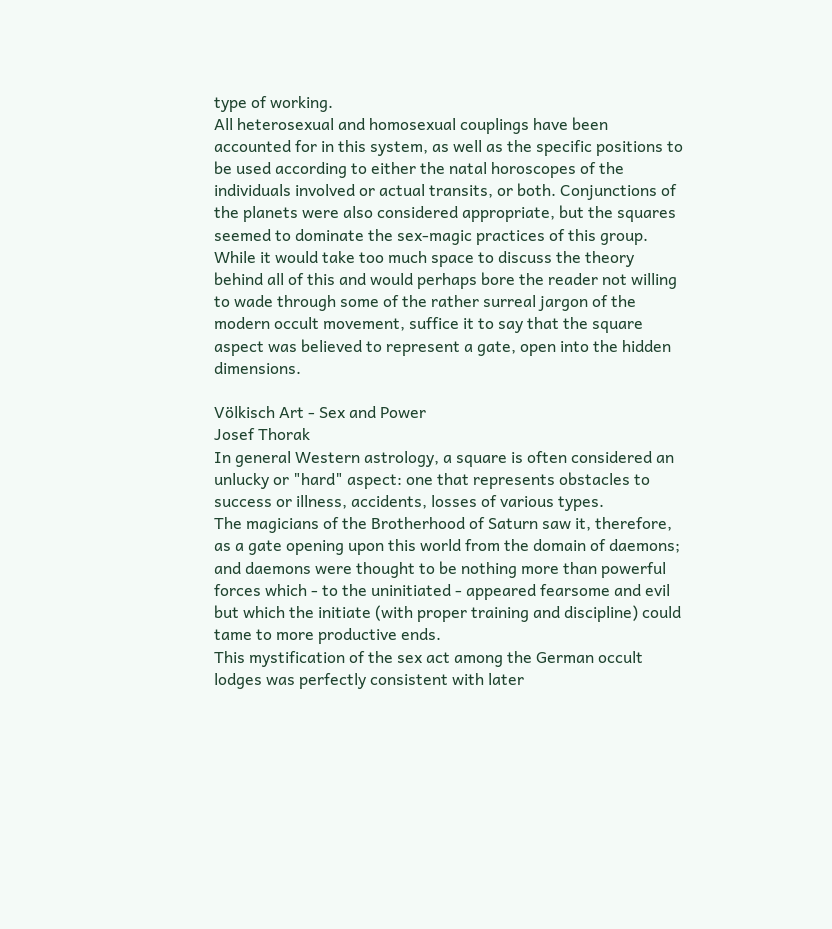type of working.
All heterosexual and homosexual couplings have been accounted for in this system, as well as the specific positions to be used according to either the natal horoscopes of the individuals involved or actual transits, or both. Conjunctions of the planets were also considered appropriate, but the squares seemed to dominate the sex-magic practices of this group.
While it would take too much space to discuss the theory behind all of this and would perhaps bore the reader not willing to wade through some of the rather surreal jargon of the modern occult movement, suffice it to say that the square aspect was believed to represent a gate, open into the hidden dimensions.

Völkisch Art - Sex and Power
Josef Thorak
In general Western astrology, a square is often considered an unlucky or "hard" aspect: one that represents obstacles to success or illness, accidents, losses of various types.
The magicians of the Brotherhood of Saturn saw it, therefore, as a gate opening upon this world from the domain of daemons; and daemons were thought to be nothing more than powerful forces which - to the uninitiated - appeared fearsome and evil but which the initiate (with proper training and discipline) could tame to more productive ends.
This mystification of the sex act among the German occult lodges was perfectly consistent with later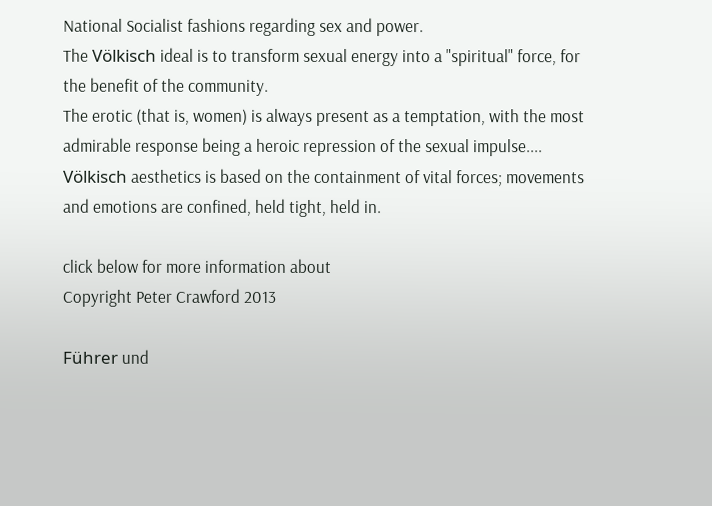National Socialist fashions regarding sex and power.
The Völkisch ideal is to transform sexual energy into a "spiritual" force, for the benefit of the community.
The erotic (that is, women) is always present as a temptation, with the most admirable response being a heroic repression of the sexual impulse.... Völkisch aesthetics is based on the containment of vital forces; movements and emotions are confined, held tight, held in.

click below for more information about
Copyright Peter Crawford 2013

Führer und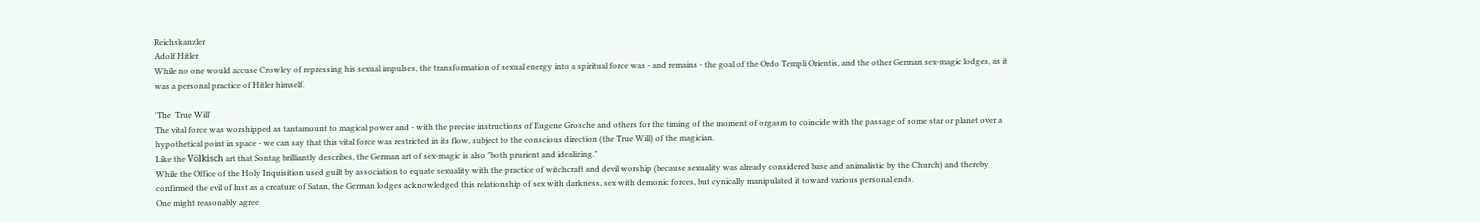Reichskanzler
Adolf Hitler
While no one would accuse Crowley of repressing his sexual impulses, the transformation of sexual energy into a spiritual force was - and remains - the goal of the Ordo Templi Orientis, and the other German sex-magic lodges, as it was a personal practice of Hitler himself.

'The  True Will'
The vital force was worshipped as tantamount to magical power and - with the precise instructions of Eugene Grosche and others for the timing of the moment of orgasm to coincide with the passage of some star or planet over a hypothetical point in space - we can say that this vital force was restricted in its flow, subject to the conscious direction (the True Will) of the magician.
Like the Völkisch art that Sontag brilliantly describes, the German art of sex-magic is also "both prurient and idealizing."
While the Office of the Holy Inquisition used guilt by association to equate sexuality with the practice of witchcraft and devil worship (because sexuality was already considered base and animalistic by the Church) and thereby confirmed the evil of lust as a creature of Satan, the German lodges acknowledged this relationship of sex with darkness, sex with demonic forces, but cynically manipulated it toward various personal ends.
One might reasonably agree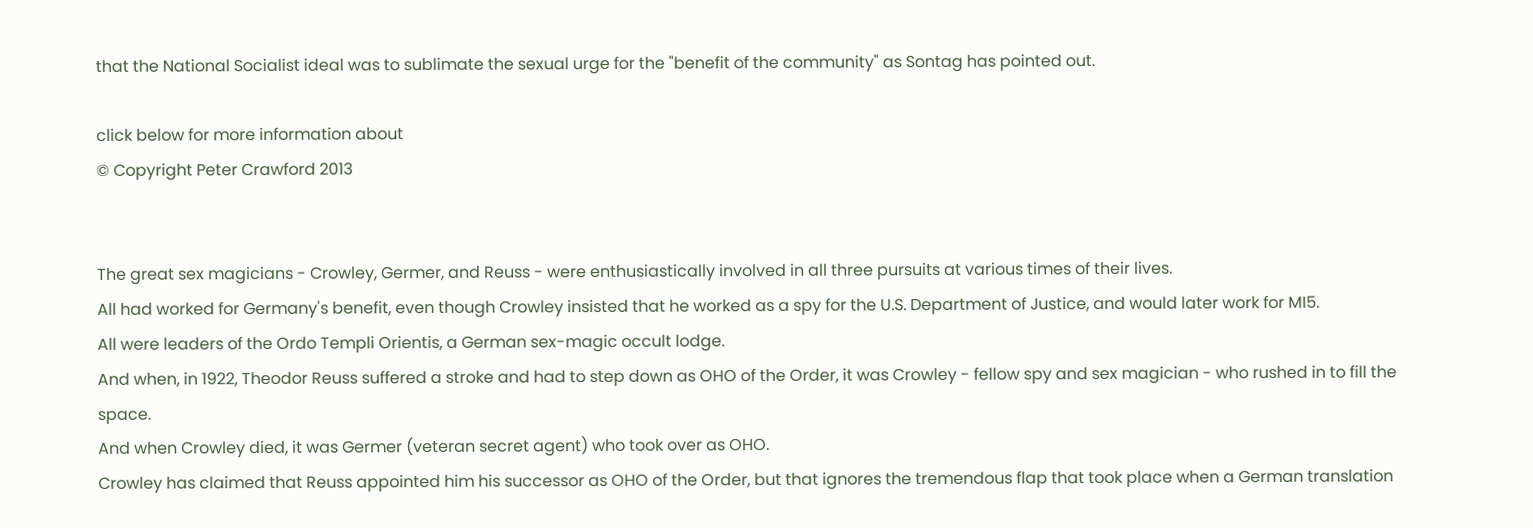that the National Socialist ideal was to sublimate the sexual urge for the "benefit of the community" as Sontag has pointed out.

click below for more information about
© Copyright Peter Crawford 2013


The great sex magicians - Crowley, Germer, and Reuss - were enthusiastically involved in all three pursuits at various times of their lives.
All had worked for Germany's benefit, even though Crowley insisted that he worked as a spy for the U.S. Department of Justice, and would later work for MI5.
All were leaders of the Ordo Templi Orientis, a German sex-magic occult lodge.
And when, in 1922, Theodor Reuss suffered a stroke and had to step down as OHO of the Order, it was Crowley - fellow spy and sex magician - who rushed in to fill the space.
And when Crowley died, it was Germer (veteran secret agent) who took over as OHO.
Crowley has claimed that Reuss appointed him his successor as OHO of the Order, but that ignores the tremendous flap that took place when a German translation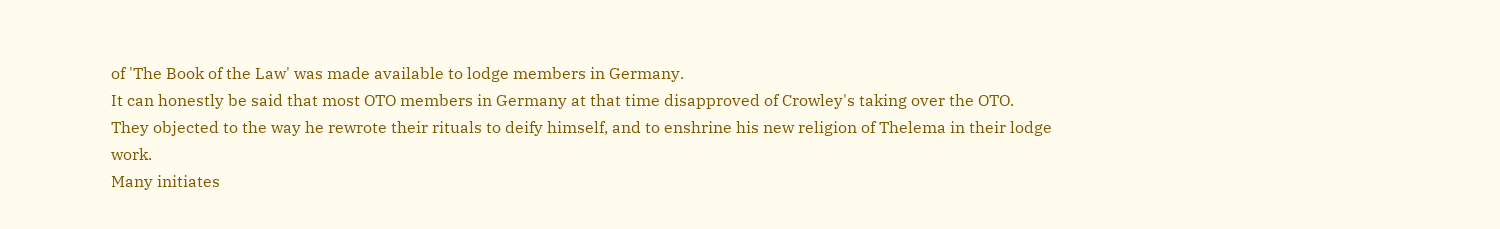of 'The Book of the Law' was made available to lodge members in Germany.
It can honestly be said that most OTO members in Germany at that time disapproved of Crowley's taking over the OTO.
They objected to the way he rewrote their rituals to deify himself, and to enshrine his new religion of Thelema in their lodge work.
Many initiates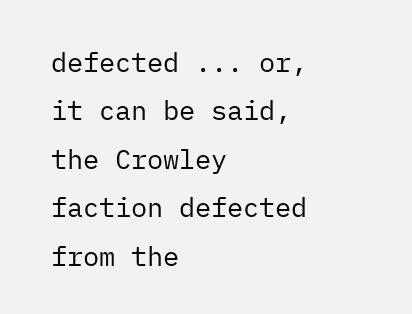defected ... or, it can be said, the Crowley faction defected from the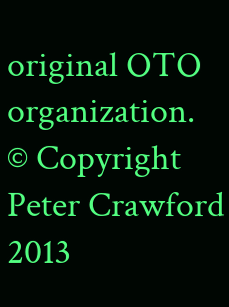original OTO organization.
© Copyright Peter Crawford 2013